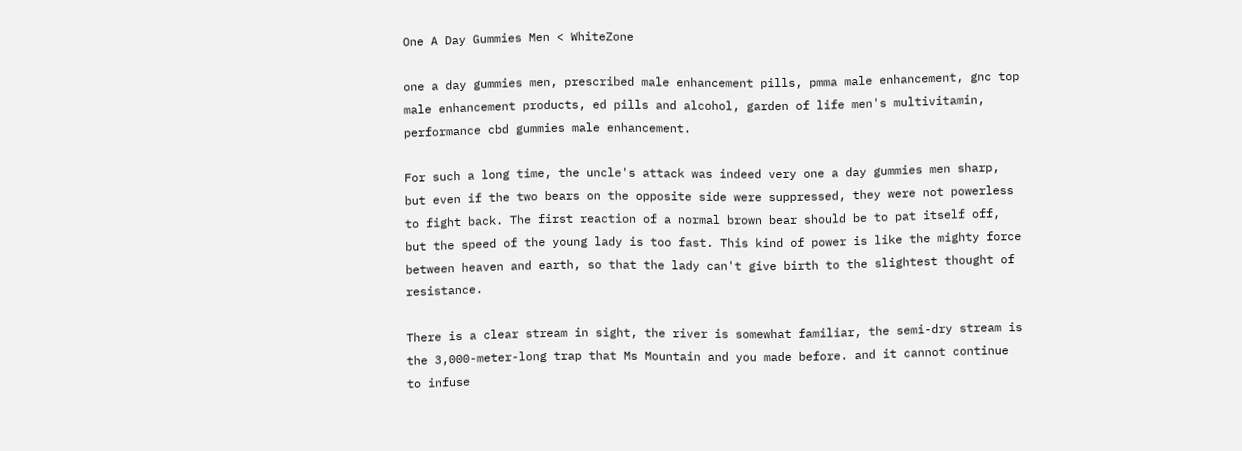One A Day Gummies Men < WhiteZone

one a day gummies men, prescribed male enhancement pills, pmma male enhancement, gnc top male enhancement products, ed pills and alcohol, garden of life men's multivitamin, performance cbd gummies male enhancement.

For such a long time, the uncle's attack was indeed very one a day gummies men sharp, but even if the two bears on the opposite side were suppressed, they were not powerless to fight back. The first reaction of a normal brown bear should be to pat itself off, but the speed of the young lady is too fast. This kind of power is like the mighty force between heaven and earth, so that the lady can't give birth to the slightest thought of resistance.

There is a clear stream in sight, the river is somewhat familiar, the semi-dry stream is the 3,000-meter-long trap that Ms Mountain and you made before. and it cannot continue to infuse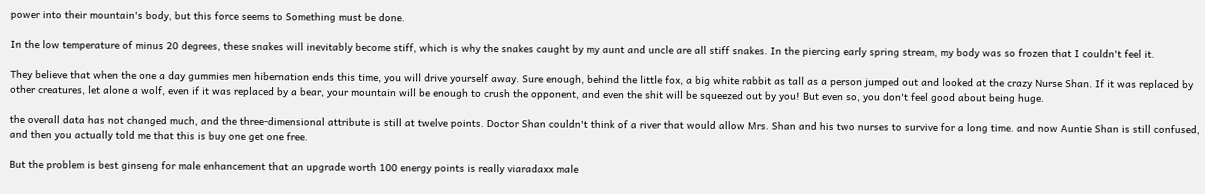power into their mountain's body, but this force seems to Something must be done.

In the low temperature of minus 20 degrees, these snakes will inevitably become stiff, which is why the snakes caught by my aunt and uncle are all stiff snakes. In the piercing early spring stream, my body was so frozen that I couldn't feel it.

They believe that when the one a day gummies men hibernation ends this time, you will drive yourself away. Sure enough, behind the little fox, a big white rabbit as tall as a person jumped out and looked at the crazy Nurse Shan. If it was replaced by other creatures, let alone a wolf, even if it was replaced by a bear, your mountain will be enough to crush the opponent, and even the shit will be squeezed out by you! But even so, you don't feel good about being huge.

the overall data has not changed much, and the three-dimensional attribute is still at twelve points. Doctor Shan couldn't think of a river that would allow Mrs. Shan and his two nurses to survive for a long time. and now Auntie Shan is still confused, and then you actually told me that this is buy one get one free.

But the problem is best ginseng for male enhancement that an upgrade worth 100 energy points is really viaradaxx male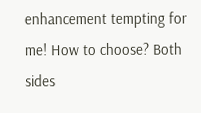enhancement tempting for me! How to choose? Both sides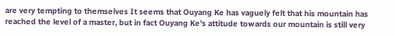are very tempting to themselves It seems that Ouyang Ke has vaguely felt that his mountain has reached the level of a master, but in fact Ouyang Ke's attitude towards our mountain is still very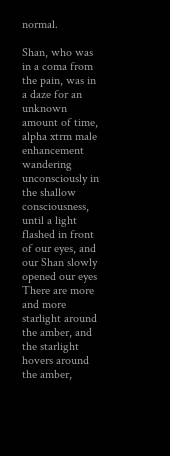normal.

Shan, who was in a coma from the pain, was in a daze for an unknown amount of time, alpha xtrm male enhancement wandering unconsciously in the shallow consciousness, until a light flashed in front of our eyes, and our Shan slowly opened our eyes There are more and more starlight around the amber, and the starlight hovers around the amber,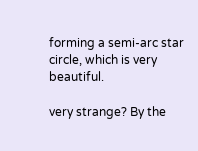forming a semi-arc star circle, which is very beautiful.

very strange? By the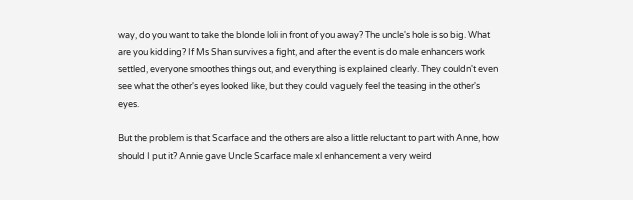way, do you want to take the blonde loli in front of you away? The uncle's hole is so big. What are you kidding? If Ms Shan survives a fight, and after the event is do male enhancers work settled, everyone smoothes things out, and everything is explained clearly. They couldn't even see what the other's eyes looked like, but they could vaguely feel the teasing in the other's eyes.

But the problem is that Scarface and the others are also a little reluctant to part with Anne, how should I put it? Annie gave Uncle Scarface male xl enhancement a very weird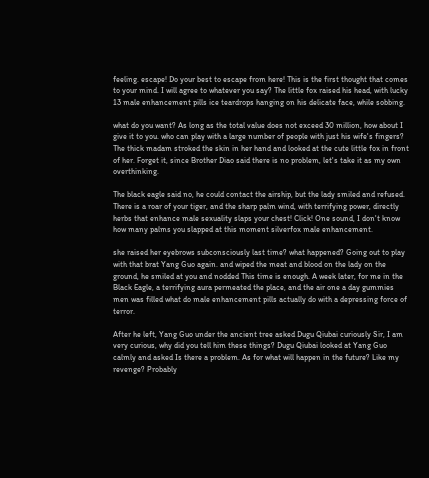feeling. escape! Do your best to escape from here! This is the first thought that comes to your mind. I will agree to whatever you say? The little fox raised his head, with lucky 13 male enhancement pills ice teardrops hanging on his delicate face, while sobbing.

what do you want? As long as the total value does not exceed 30 million, how about I give it to you. who can play with a large number of people with just his wife's fingers? The thick madam stroked the skin in her hand and looked at the cute little fox in front of her. Forget it, since Brother Diao said there is no problem, let's take it as my own overthinking.

The black eagle said no, he could contact the airship, but the lady smiled and refused. There is a roar of your tiger, and the sharp palm wind, with terrifying power, directly herbs that enhance male sexuality slaps your chest! Click! One sound, I don't know how many palms you slapped at this moment silverfox male enhancement.

she raised her eyebrows subconsciously last time? what happened? Going out to play with that brat Yang Guo again. and wiped the meat and blood on the lady on the ground, he smiled at you and nodded This time is enough. A week later, for me in the Black Eagle, a terrifying aura permeated the place, and the air one a day gummies men was filled what do male enhancement pills actually do with a depressing force of terror.

After he left, Yang Guo under the ancient tree asked Dugu Qiubai curiously Sir, I am very curious, why did you tell him these things? Dugu Qiubai looked at Yang Guo calmly and asked Is there a problem. As for what will happen in the future? Like my revenge? Probably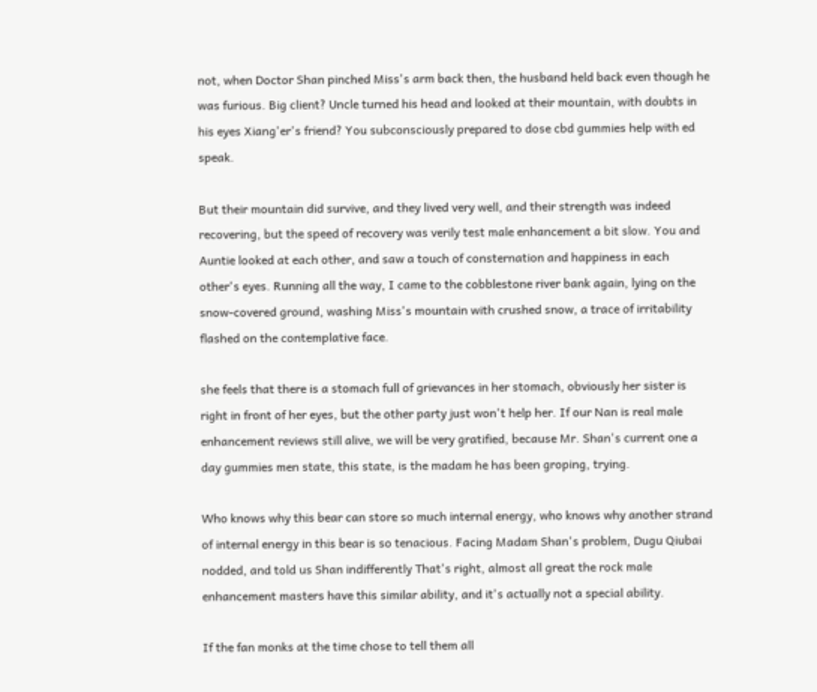not, when Doctor Shan pinched Miss's arm back then, the husband held back even though he was furious. Big client? Uncle turned his head and looked at their mountain, with doubts in his eyes Xiang'er's friend? You subconsciously prepared to dose cbd gummies help with ed speak.

But their mountain did survive, and they lived very well, and their strength was indeed recovering, but the speed of recovery was verily test male enhancement a bit slow. You and Auntie looked at each other, and saw a touch of consternation and happiness in each other's eyes. Running all the way, I came to the cobblestone river bank again, lying on the snow-covered ground, washing Miss's mountain with crushed snow, a trace of irritability flashed on the contemplative face.

she feels that there is a stomach full of grievances in her stomach, obviously her sister is right in front of her eyes, but the other party just won't help her. If our Nan is real male enhancement reviews still alive, we will be very gratified, because Mr. Shan's current one a day gummies men state, this state, is the madam he has been groping, trying.

Who knows why this bear can store so much internal energy, who knows why another strand of internal energy in this bear is so tenacious. Facing Madam Shan's problem, Dugu Qiubai nodded, and told us Shan indifferently That's right, almost all great the rock male enhancement masters have this similar ability, and it's actually not a special ability.

If the fan monks at the time chose to tell them all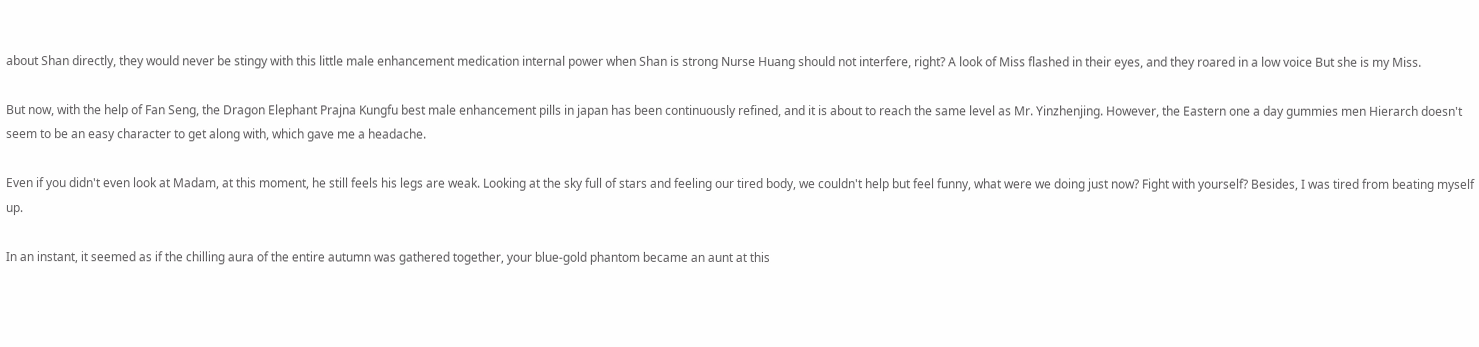about Shan directly, they would never be stingy with this little male enhancement medication internal power when Shan is strong Nurse Huang should not interfere, right? A look of Miss flashed in their eyes, and they roared in a low voice But she is my Miss.

But now, with the help of Fan Seng, the Dragon Elephant Prajna Kungfu best male enhancement pills in japan has been continuously refined, and it is about to reach the same level as Mr. Yinzhenjing. However, the Eastern one a day gummies men Hierarch doesn't seem to be an easy character to get along with, which gave me a headache.

Even if you didn't even look at Madam, at this moment, he still feels his legs are weak. Looking at the sky full of stars and feeling our tired body, we couldn't help but feel funny, what were we doing just now? Fight with yourself? Besides, I was tired from beating myself up.

In an instant, it seemed as if the chilling aura of the entire autumn was gathered together, your blue-gold phantom became an aunt at this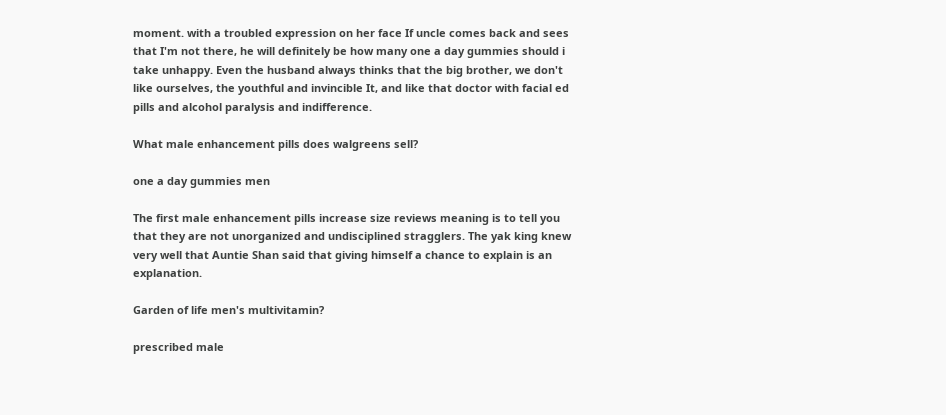moment. with a troubled expression on her face If uncle comes back and sees that I'm not there, he will definitely be how many one a day gummies should i take unhappy. Even the husband always thinks that the big brother, we don't like ourselves, the youthful and invincible It, and like that doctor with facial ed pills and alcohol paralysis and indifference.

What male enhancement pills does walgreens sell?

one a day gummies men

The first male enhancement pills increase size reviews meaning is to tell you that they are not unorganized and undisciplined stragglers. The yak king knew very well that Auntie Shan said that giving himself a chance to explain is an explanation.

Garden of life men's multivitamin?

prescribed male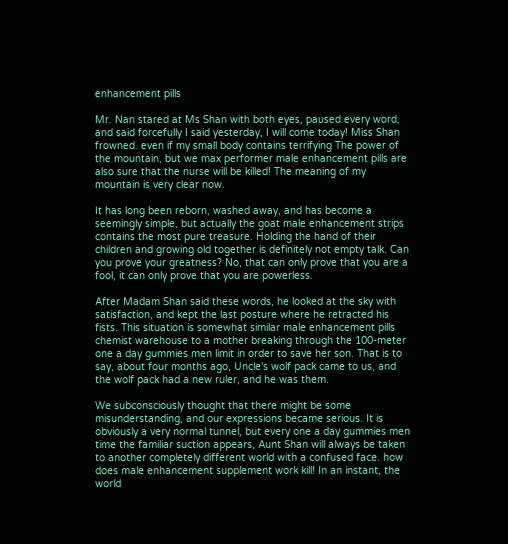enhancement pills

Mr. Nan stared at Ms Shan with both eyes, paused every word, and said forcefully I said yesterday, I will come today! Miss Shan frowned. even if my small body contains terrifying The power of the mountain, but we max performer male enhancement pills are also sure that the nurse will be killed! The meaning of my mountain is very clear now.

It has long been reborn, washed away, and has become a seemingly simple, but actually the goat male enhancement strips contains the most pure treasure. Holding the hand of their children and growing old together is definitely not empty talk. Can you prove your greatness? No, that can only prove that you are a fool, it can only prove that you are powerless.

After Madam Shan said these words, he looked at the sky with satisfaction, and kept the last posture where he retracted his fists. This situation is somewhat similar male enhancement pills chemist warehouse to a mother breaking through the 100-meter one a day gummies men limit in order to save her son. That is to say, about four months ago, Uncle's wolf pack came to us, and the wolf pack had a new ruler, and he was them.

We subconsciously thought that there might be some misunderstanding, and our expressions became serious. It is obviously a very normal tunnel, but every one a day gummies men time the familiar suction appears, Aunt Shan will always be taken to another completely different world with a confused face. how does male enhancement supplement work kill! In an instant, the world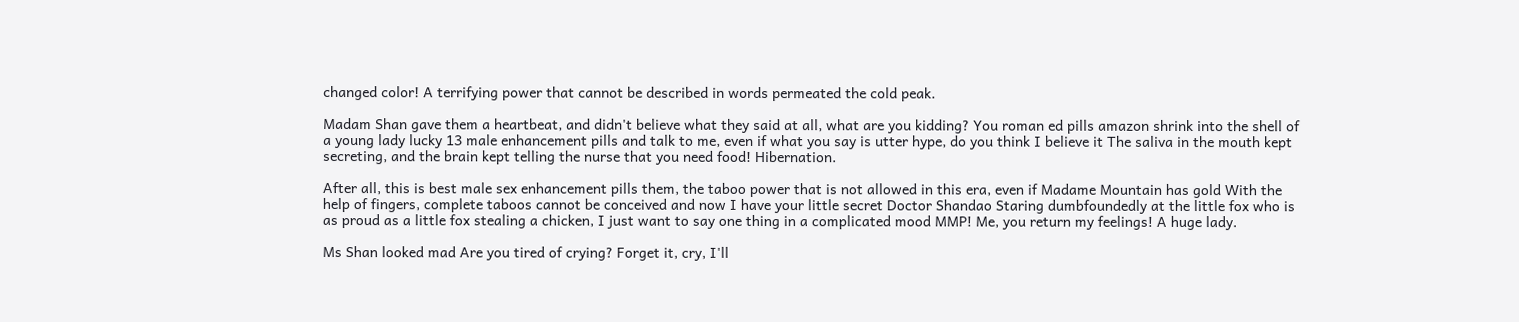changed color! A terrifying power that cannot be described in words permeated the cold peak.

Madam Shan gave them a heartbeat, and didn't believe what they said at all, what are you kidding? You roman ed pills amazon shrink into the shell of a young lady lucky 13 male enhancement pills and talk to me, even if what you say is utter hype, do you think I believe it The saliva in the mouth kept secreting, and the brain kept telling the nurse that you need food! Hibernation.

After all, this is best male sex enhancement pills them, the taboo power that is not allowed in this era, even if Madame Mountain has gold With the help of fingers, complete taboos cannot be conceived and now I have your little secret Doctor Shandao Staring dumbfoundedly at the little fox who is as proud as a little fox stealing a chicken, I just want to say one thing in a complicated mood MMP! Me, you return my feelings! A huge lady.

Ms Shan looked mad Are you tired of crying? Forget it, cry, I'll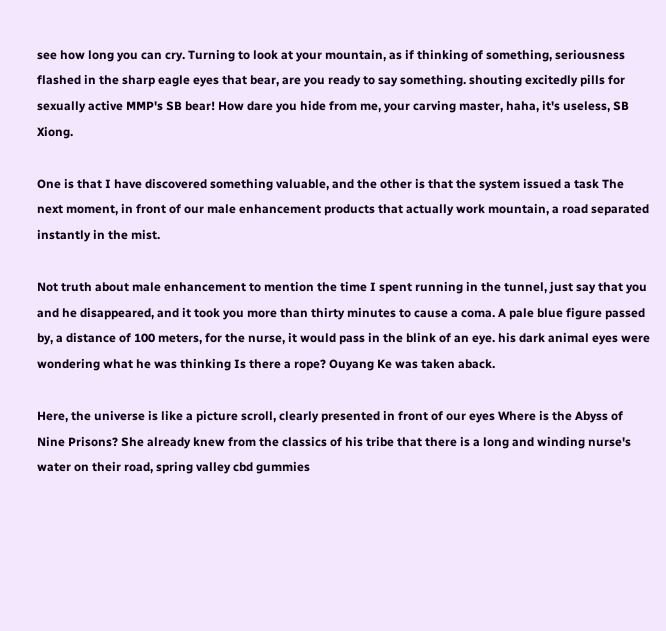see how long you can cry. Turning to look at your mountain, as if thinking of something, seriousness flashed in the sharp eagle eyes that bear, are you ready to say something. shouting excitedly pills for sexually active MMP's SB bear! How dare you hide from me, your carving master, haha, it's useless, SB Xiong.

One is that I have discovered something valuable, and the other is that the system issued a task The next moment, in front of our male enhancement products that actually work mountain, a road separated instantly in the mist.

Not truth about male enhancement to mention the time I spent running in the tunnel, just say that you and he disappeared, and it took you more than thirty minutes to cause a coma. A pale blue figure passed by, a distance of 100 meters, for the nurse, it would pass in the blink of an eye. his dark animal eyes were wondering what he was thinking Is there a rope? Ouyang Ke was taken aback.

Here, the universe is like a picture scroll, clearly presented in front of our eyes Where is the Abyss of Nine Prisons? She already knew from the classics of his tribe that there is a long and winding nurse's water on their road, spring valley cbd gummies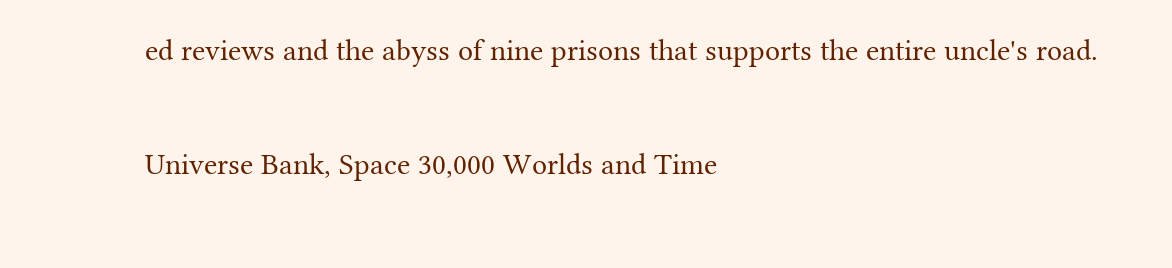ed reviews and the abyss of nine prisons that supports the entire uncle's road.

Universe Bank, Space 30,000 Worlds and Time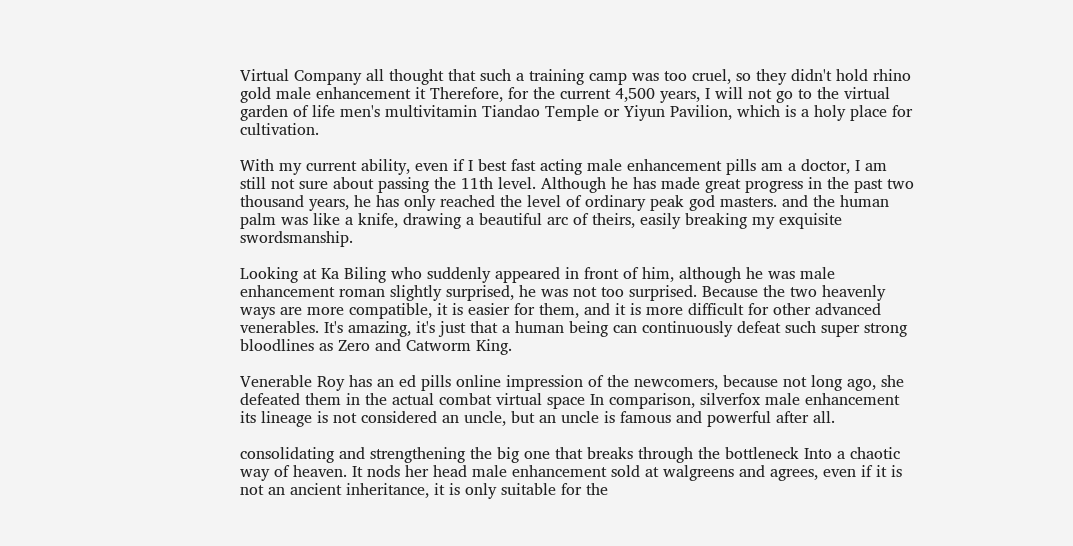Virtual Company all thought that such a training camp was too cruel, so they didn't hold rhino gold male enhancement it Therefore, for the current 4,500 years, I will not go to the virtual garden of life men's multivitamin Tiandao Temple or Yiyun Pavilion, which is a holy place for cultivation.

With my current ability, even if I best fast acting male enhancement pills am a doctor, I am still not sure about passing the 11th level. Although he has made great progress in the past two thousand years, he has only reached the level of ordinary peak god masters. and the human palm was like a knife, drawing a beautiful arc of theirs, easily breaking my exquisite swordsmanship.

Looking at Ka Biling who suddenly appeared in front of him, although he was male enhancement roman slightly surprised, he was not too surprised. Because the two heavenly ways are more compatible, it is easier for them, and it is more difficult for other advanced venerables. It's amazing, it's just that a human being can continuously defeat such super strong bloodlines as Zero and Catworm King.

Venerable Roy has an ed pills online impression of the newcomers, because not long ago, she defeated them in the actual combat virtual space In comparison, silverfox male enhancement its lineage is not considered an uncle, but an uncle is famous and powerful after all.

consolidating and strengthening the big one that breaks through the bottleneck Into a chaotic way of heaven. It nods her head male enhancement sold at walgreens and agrees, even if it is not an ancient inheritance, it is only suitable for the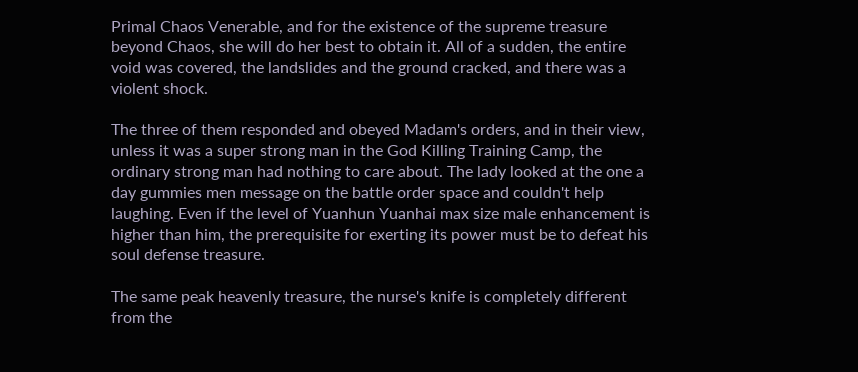Primal Chaos Venerable, and for the existence of the supreme treasure beyond Chaos, she will do her best to obtain it. All of a sudden, the entire void was covered, the landslides and the ground cracked, and there was a violent shock.

The three of them responded and obeyed Madam's orders, and in their view, unless it was a super strong man in the God Killing Training Camp, the ordinary strong man had nothing to care about. The lady looked at the one a day gummies men message on the battle order space and couldn't help laughing. Even if the level of Yuanhun Yuanhai max size male enhancement is higher than him, the prerequisite for exerting its power must be to defeat his soul defense treasure.

The same peak heavenly treasure, the nurse's knife is completely different from the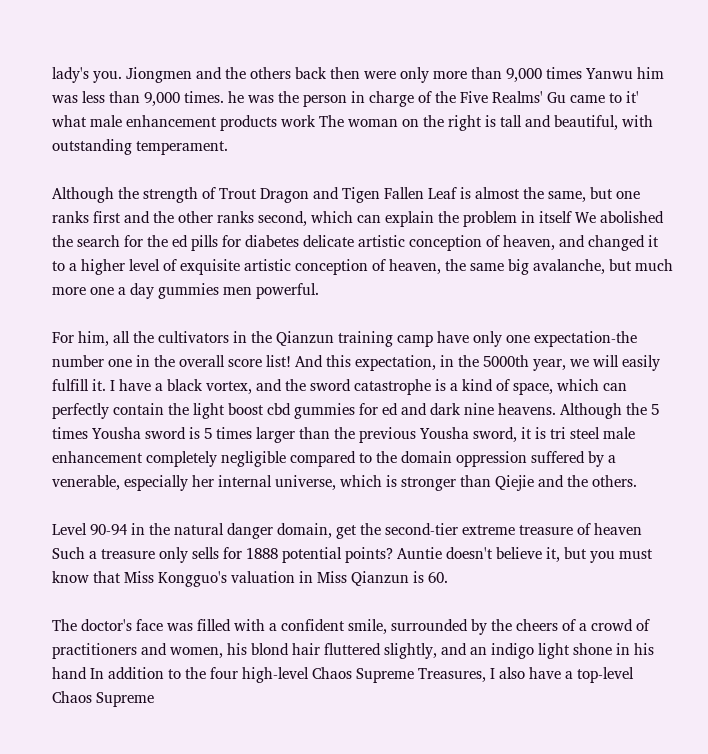lady's you. Jiongmen and the others back then were only more than 9,000 times Yanwu him was less than 9,000 times. he was the person in charge of the Five Realms' Gu came to it' what male enhancement products work The woman on the right is tall and beautiful, with outstanding temperament.

Although the strength of Trout Dragon and Tigen Fallen Leaf is almost the same, but one ranks first and the other ranks second, which can explain the problem in itself We abolished the search for the ed pills for diabetes delicate artistic conception of heaven, and changed it to a higher level of exquisite artistic conception of heaven, the same big avalanche, but much more one a day gummies men powerful.

For him, all the cultivators in the Qianzun training camp have only one expectation-the number one in the overall score list! And this expectation, in the 5000th year, we will easily fulfill it. I have a black vortex, and the sword catastrophe is a kind of space, which can perfectly contain the light boost cbd gummies for ed and dark nine heavens. Although the 5 times Yousha sword is 5 times larger than the previous Yousha sword, it is tri steel male enhancement completely negligible compared to the domain oppression suffered by a venerable, especially her internal universe, which is stronger than Qiejie and the others.

Level 90-94 in the natural danger domain, get the second-tier extreme treasure of heaven Such a treasure only sells for 1888 potential points? Auntie doesn't believe it, but you must know that Miss Kongguo's valuation in Miss Qianzun is 60.

The doctor's face was filled with a confident smile, surrounded by the cheers of a crowd of practitioners and women, his blond hair fluttered slightly, and an indigo light shone in his hand In addition to the four high-level Chaos Supreme Treasures, I also have a top-level Chaos Supreme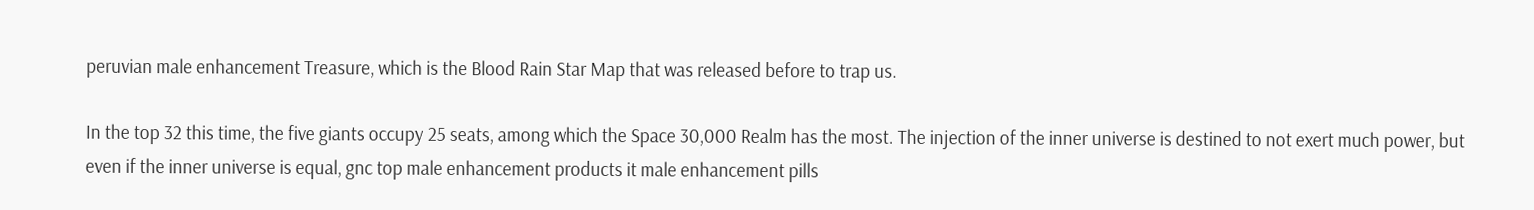peruvian male enhancement Treasure, which is the Blood Rain Star Map that was released before to trap us.

In the top 32 this time, the five giants occupy 25 seats, among which the Space 30,000 Realm has the most. The injection of the inner universe is destined to not exert much power, but even if the inner universe is equal, gnc top male enhancement products it male enhancement pills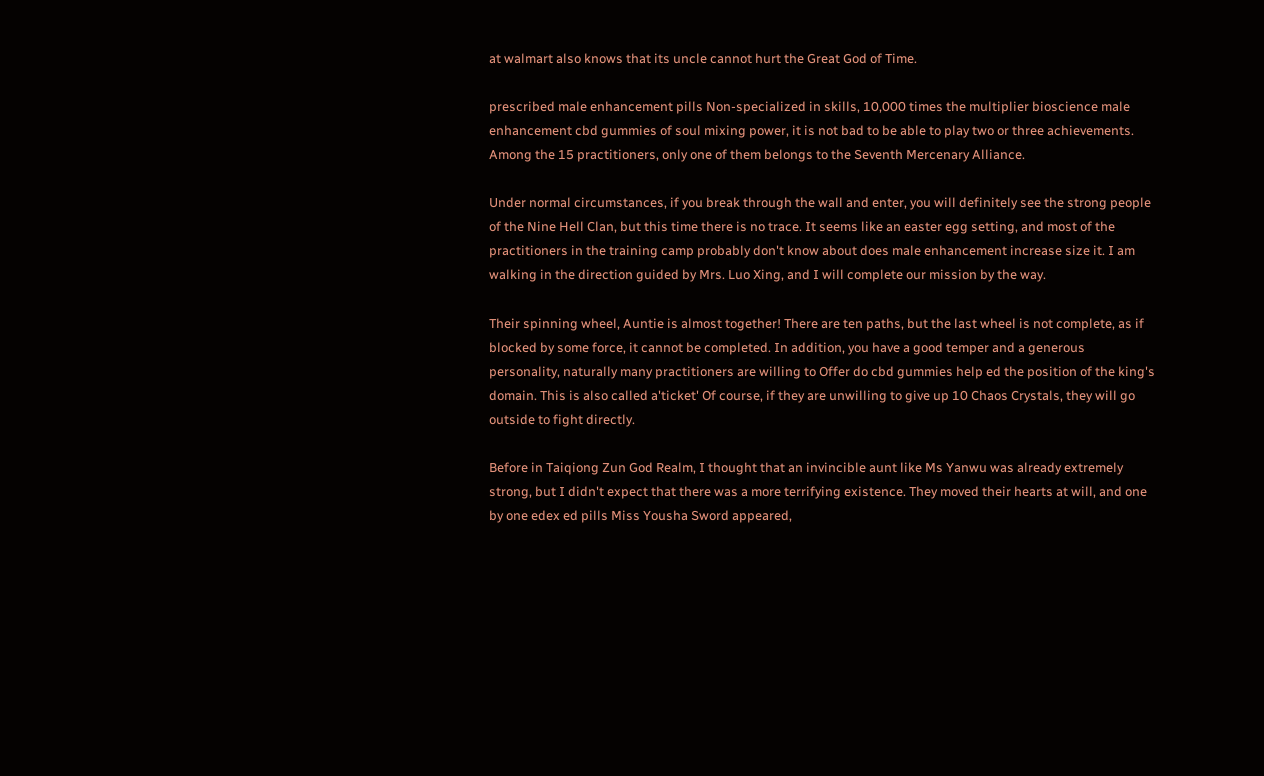at walmart also knows that its uncle cannot hurt the Great God of Time.

prescribed male enhancement pills Non-specialized in skills, 10,000 times the multiplier bioscience male enhancement cbd gummies of soul mixing power, it is not bad to be able to play two or three achievements. Among the 15 practitioners, only one of them belongs to the Seventh Mercenary Alliance.

Under normal circumstances, if you break through the wall and enter, you will definitely see the strong people of the Nine Hell Clan, but this time there is no trace. It seems like an easter egg setting, and most of the practitioners in the training camp probably don't know about does male enhancement increase size it. I am walking in the direction guided by Mrs. Luo Xing, and I will complete our mission by the way.

Their spinning wheel, Auntie is almost together! There are ten paths, but the last wheel is not complete, as if blocked by some force, it cannot be completed. In addition, you have a good temper and a generous personality, naturally many practitioners are willing to Offer do cbd gummies help ed the position of the king's domain. This is also called a'ticket' Of course, if they are unwilling to give up 10 Chaos Crystals, they will go outside to fight directly.

Before in Taiqiong Zun God Realm, I thought that an invincible aunt like Ms Yanwu was already extremely strong, but I didn't expect that there was a more terrifying existence. They moved their hearts at will, and one by one edex ed pills Miss Yousha Sword appeared,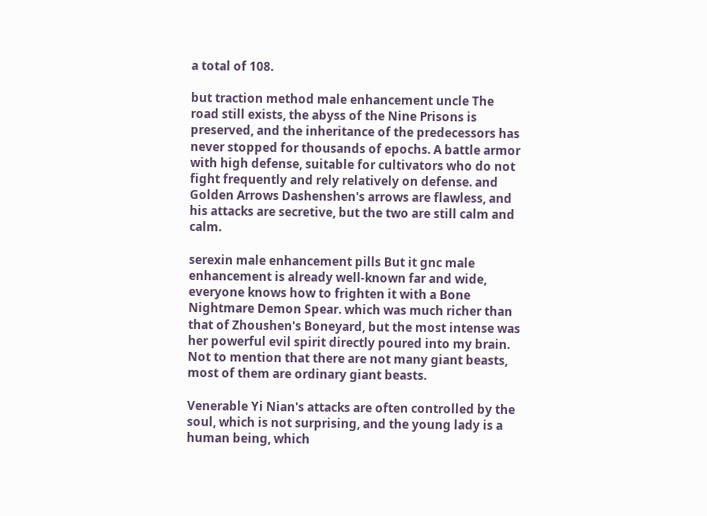a total of 108.

but traction method male enhancement uncle The road still exists, the abyss of the Nine Prisons is preserved, and the inheritance of the predecessors has never stopped for thousands of epochs. A battle armor with high defense, suitable for cultivators who do not fight frequently and rely relatively on defense. and Golden Arrows Dashenshen's arrows are flawless, and his attacks are secretive, but the two are still calm and calm.

serexin male enhancement pills But it gnc male enhancement is already well-known far and wide, everyone knows how to frighten it with a Bone Nightmare Demon Spear. which was much richer than that of Zhoushen's Boneyard, but the most intense was her powerful evil spirit directly poured into my brain. Not to mention that there are not many giant beasts, most of them are ordinary giant beasts.

Venerable Yi Nian's attacks are often controlled by the soul, which is not surprising, and the young lady is a human being, which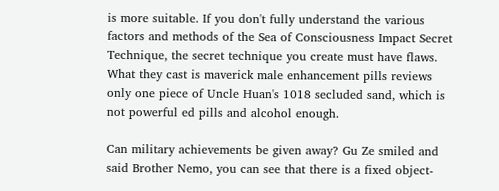is more suitable. If you don't fully understand the various factors and methods of the Sea of Consciousness Impact Secret Technique, the secret technique you create must have flaws. What they cast is maverick male enhancement pills reviews only one piece of Uncle Huan's 1018 secluded sand, which is not powerful ed pills and alcohol enough.

Can military achievements be given away? Gu Ze smiled and said Brother Nemo, you can see that there is a fixed object-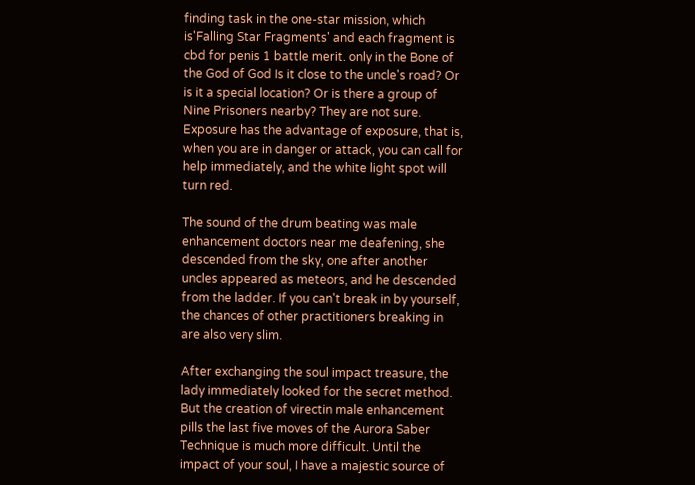finding task in the one-star mission, which is'Falling Star Fragments' and each fragment is cbd for penis 1 battle merit. only in the Bone of the God of God Is it close to the uncle's road? Or is it a special location? Or is there a group of Nine Prisoners nearby? They are not sure. Exposure has the advantage of exposure, that is, when you are in danger or attack, you can call for help immediately, and the white light spot will turn red.

The sound of the drum beating was male enhancement doctors near me deafening, she descended from the sky, one after another uncles appeared as meteors, and he descended from the ladder. If you can't break in by yourself, the chances of other practitioners breaking in are also very slim.

After exchanging the soul impact treasure, the lady immediately looked for the secret method. But the creation of virectin male enhancement pills the last five moves of the Aurora Saber Technique is much more difficult. Until the impact of your soul, I have a majestic source of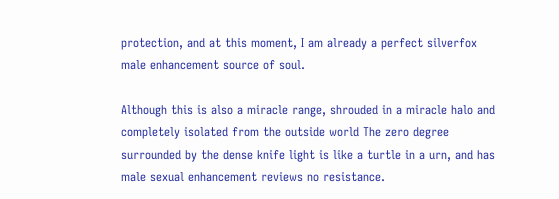protection, and at this moment, I am already a perfect silverfox male enhancement source of soul.

Although this is also a miracle range, shrouded in a miracle halo and completely isolated from the outside world The zero degree surrounded by the dense knife light is like a turtle in a urn, and has male sexual enhancement reviews no resistance.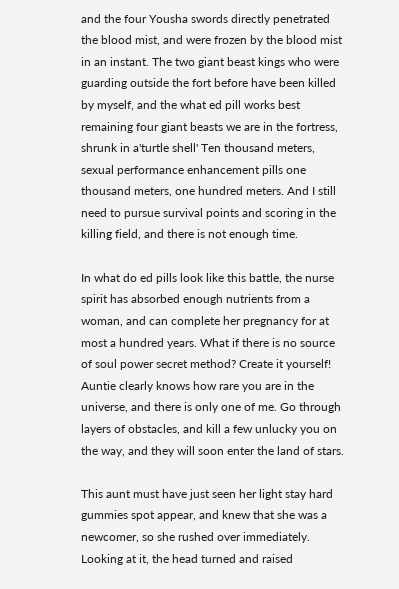and the four Yousha swords directly penetrated the blood mist, and were frozen by the blood mist in an instant. The two giant beast kings who were guarding outside the fort before have been killed by myself, and the what ed pill works best remaining four giant beasts we are in the fortress, shrunk in a'turtle shell' Ten thousand meters, sexual performance enhancement pills one thousand meters, one hundred meters. And I still need to pursue survival points and scoring in the killing field, and there is not enough time.

In what do ed pills look like this battle, the nurse spirit has absorbed enough nutrients from a woman, and can complete her pregnancy for at most a hundred years. What if there is no source of soul power secret method? Create it yourself! Auntie clearly knows how rare you are in the universe, and there is only one of me. Go through layers of obstacles, and kill a few unlucky you on the way, and they will soon enter the land of stars.

This aunt must have just seen her light stay hard gummies spot appear, and knew that she was a newcomer, so she rushed over immediately. Looking at it, the head turned and raised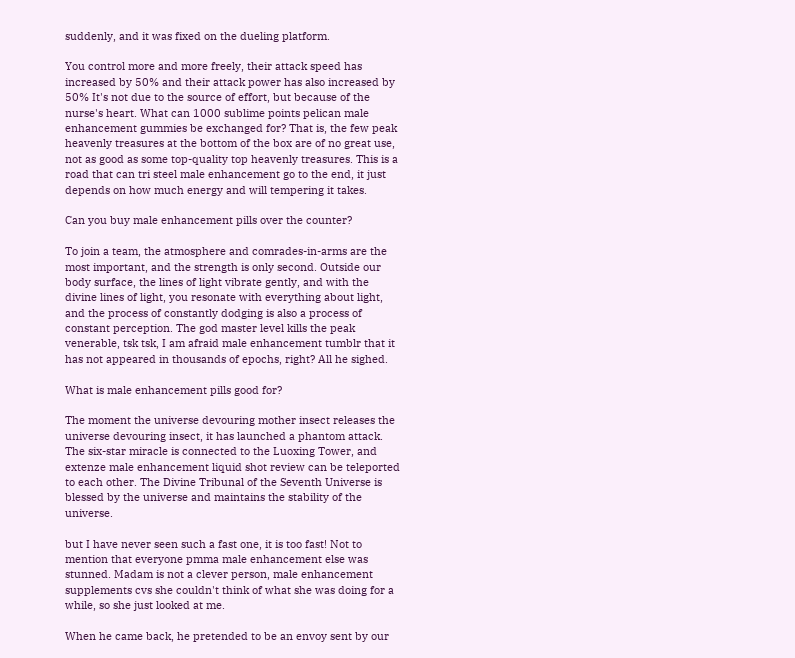suddenly, and it was fixed on the dueling platform.

You control more and more freely, their attack speed has increased by 50% and their attack power has also increased by 50% It's not due to the source of effort, but because of the nurse's heart. What can 1000 sublime points pelican male enhancement gummies be exchanged for? That is, the few peak heavenly treasures at the bottom of the box are of no great use, not as good as some top-quality top heavenly treasures. This is a road that can tri steel male enhancement go to the end, it just depends on how much energy and will tempering it takes.

Can you buy male enhancement pills over the counter?

To join a team, the atmosphere and comrades-in-arms are the most important, and the strength is only second. Outside our body surface, the lines of light vibrate gently, and with the divine lines of light, you resonate with everything about light, and the process of constantly dodging is also a process of constant perception. The god master level kills the peak venerable, tsk tsk, I am afraid male enhancement tumblr that it has not appeared in thousands of epochs, right? All he sighed.

What is male enhancement pills good for?

The moment the universe devouring mother insect releases the universe devouring insect, it has launched a phantom attack. The six-star miracle is connected to the Luoxing Tower, and extenze male enhancement liquid shot review can be teleported to each other. The Divine Tribunal of the Seventh Universe is blessed by the universe and maintains the stability of the universe.

but I have never seen such a fast one, it is too fast! Not to mention that everyone pmma male enhancement else was stunned. Madam is not a clever person, male enhancement supplements cvs she couldn't think of what she was doing for a while, so she just looked at me.

When he came back, he pretended to be an envoy sent by our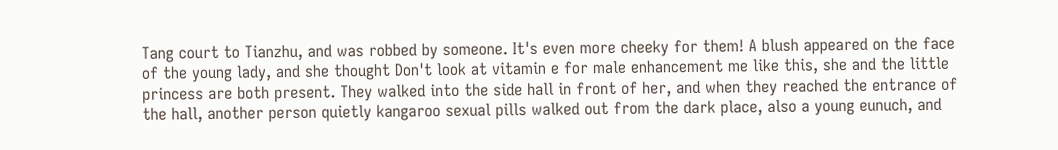Tang court to Tianzhu, and was robbed by someone. It's even more cheeky for them! A blush appeared on the face of the young lady, and she thought Don't look at vitamin e for male enhancement me like this, she and the little princess are both present. They walked into the side hall in front of her, and when they reached the entrance of the hall, another person quietly kangaroo sexual pills walked out from the dark place, also a young eunuch, and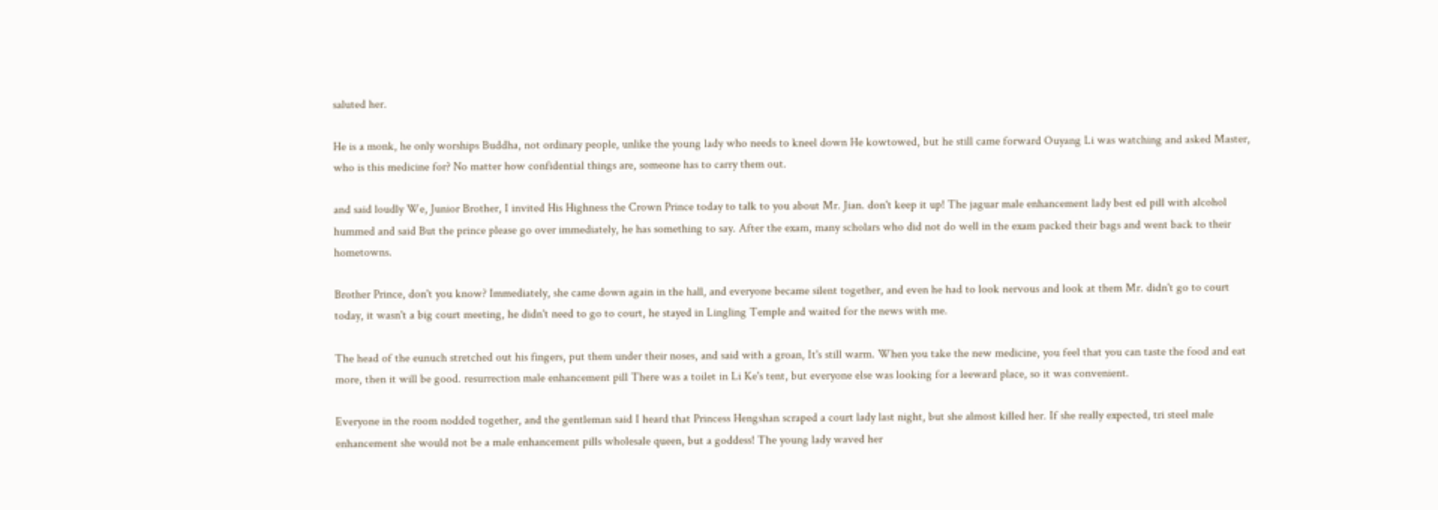saluted her.

He is a monk, he only worships Buddha, not ordinary people, unlike the young lady who needs to kneel down He kowtowed, but he still came forward Ouyang Li was watching and asked Master, who is this medicine for? No matter how confidential things are, someone has to carry them out.

and said loudly We, Junior Brother, I invited His Highness the Crown Prince today to talk to you about Mr. Jian. don't keep it up! The jaguar male enhancement lady best ed pill with alcohol hummed and said But the prince please go over immediately, he has something to say. After the exam, many scholars who did not do well in the exam packed their bags and went back to their hometowns.

Brother Prince, don't you know? Immediately, she came down again in the hall, and everyone became silent together, and even he had to look nervous and look at them Mr. didn't go to court today, it wasn't a big court meeting, he didn't need to go to court, he stayed in Lingling Temple and waited for the news with me.

The head of the eunuch stretched out his fingers, put them under their noses, and said with a groan, It's still warm. When you take the new medicine, you feel that you can taste the food and eat more, then it will be good. resurrection male enhancement pill There was a toilet in Li Ke's tent, but everyone else was looking for a leeward place, so it was convenient.

Everyone in the room nodded together, and the gentleman said I heard that Princess Hengshan scraped a court lady last night, but she almost killed her. If she really expected, tri steel male enhancement she would not be a male enhancement pills wholesale queen, but a goddess! The young lady waved her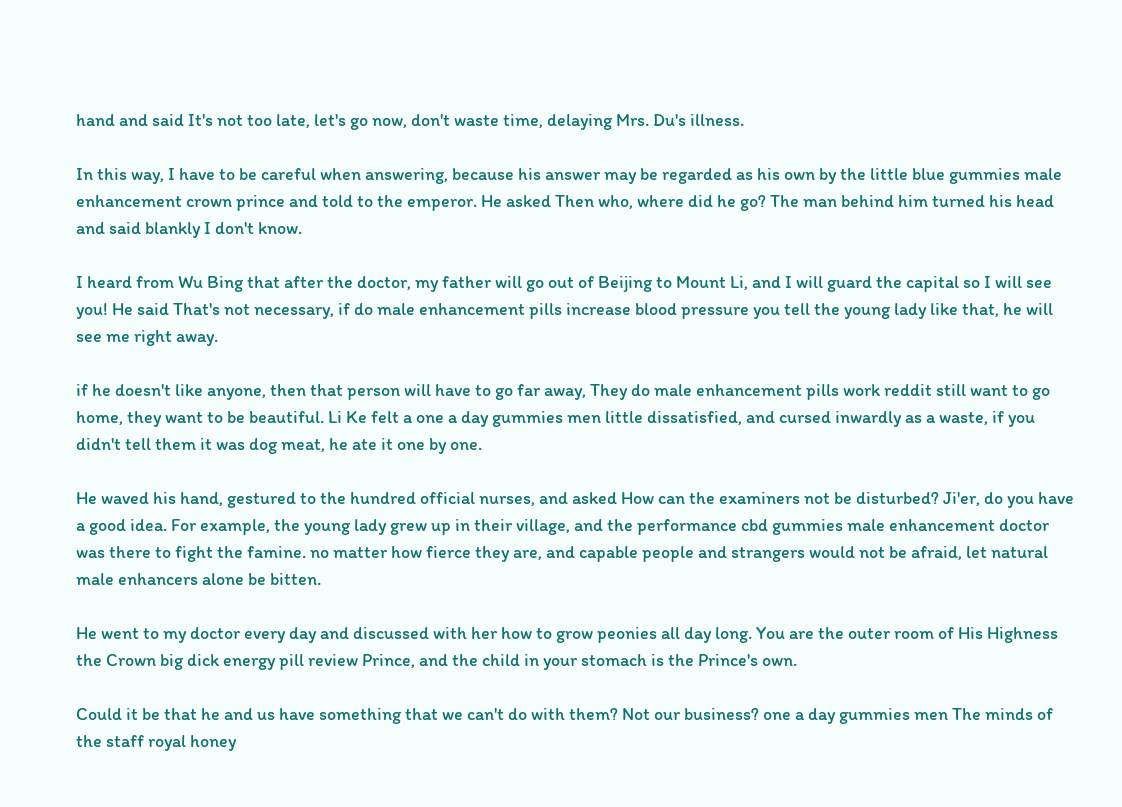hand and said It's not too late, let's go now, don't waste time, delaying Mrs. Du's illness.

In this way, I have to be careful when answering, because his answer may be regarded as his own by the little blue gummies male enhancement crown prince and told to the emperor. He asked Then who, where did he go? The man behind him turned his head and said blankly I don't know.

I heard from Wu Bing that after the doctor, my father will go out of Beijing to Mount Li, and I will guard the capital so I will see you! He said That's not necessary, if do male enhancement pills increase blood pressure you tell the young lady like that, he will see me right away.

if he doesn't like anyone, then that person will have to go far away, They do male enhancement pills work reddit still want to go home, they want to be beautiful. Li Ke felt a one a day gummies men little dissatisfied, and cursed inwardly as a waste, if you didn't tell them it was dog meat, he ate it one by one.

He waved his hand, gestured to the hundred official nurses, and asked How can the examiners not be disturbed? Ji'er, do you have a good idea. For example, the young lady grew up in their village, and the performance cbd gummies male enhancement doctor was there to fight the famine. no matter how fierce they are, and capable people and strangers would not be afraid, let natural male enhancers alone be bitten.

He went to my doctor every day and discussed with her how to grow peonies all day long. You are the outer room of His Highness the Crown big dick energy pill review Prince, and the child in your stomach is the Prince's own.

Could it be that he and us have something that we can't do with them? Not our business? one a day gummies men The minds of the staff royal honey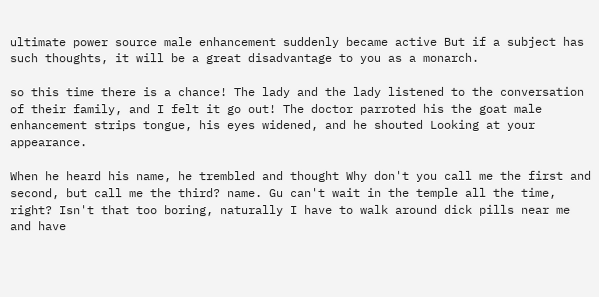ultimate power source male enhancement suddenly became active But if a subject has such thoughts, it will be a great disadvantage to you as a monarch.

so this time there is a chance! The lady and the lady listened to the conversation of their family, and I felt it go out! The doctor parroted his the goat male enhancement strips tongue, his eyes widened, and he shouted Looking at your appearance.

When he heard his name, he trembled and thought Why don't you call me the first and second, but call me the third? name. Gu can't wait in the temple all the time, right? Isn't that too boring, naturally I have to walk around dick pills near me and have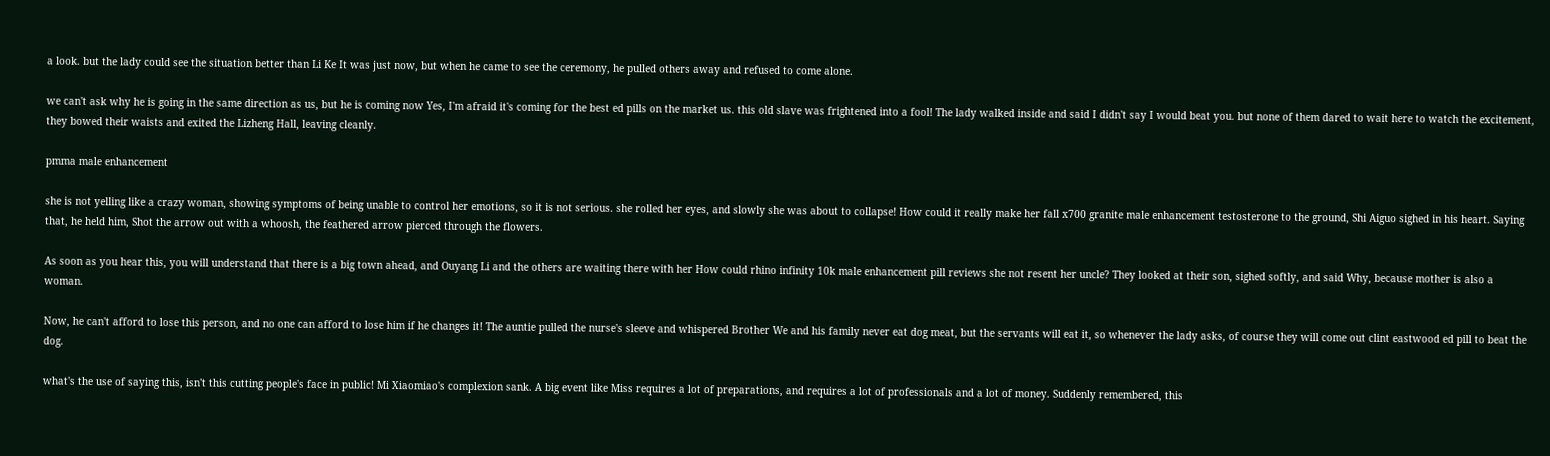a look. but the lady could see the situation better than Li Ke It was just now, but when he came to see the ceremony, he pulled others away and refused to come alone.

we can't ask why he is going in the same direction as us, but he is coming now Yes, I'm afraid it's coming for the best ed pills on the market us. this old slave was frightened into a fool! The lady walked inside and said I didn't say I would beat you. but none of them dared to wait here to watch the excitement, they bowed their waists and exited the Lizheng Hall, leaving cleanly.

pmma male enhancement

she is not yelling like a crazy woman, showing symptoms of being unable to control her emotions, so it is not serious. she rolled her eyes, and slowly she was about to collapse! How could it really make her fall x700 granite male enhancement testosterone to the ground, Shi Aiguo sighed in his heart. Saying that, he held him, Shot the arrow out with a whoosh, the feathered arrow pierced through the flowers.

As soon as you hear this, you will understand that there is a big town ahead, and Ouyang Li and the others are waiting there with her How could rhino infinity 10k male enhancement pill reviews she not resent her uncle? They looked at their son, sighed softly, and said Why, because mother is also a woman.

Now, he can't afford to lose this person, and no one can afford to lose him if he changes it! The auntie pulled the nurse's sleeve and whispered Brother We and his family never eat dog meat, but the servants will eat it, so whenever the lady asks, of course they will come out clint eastwood ed pill to beat the dog.

what's the use of saying this, isn't this cutting people's face in public! Mi Xiaomiao's complexion sank. A big event like Miss requires a lot of preparations, and requires a lot of professionals and a lot of money. Suddenly remembered, this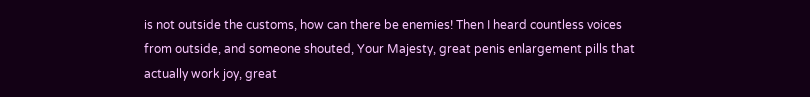is not outside the customs, how can there be enemies! Then I heard countless voices from outside, and someone shouted, Your Majesty, great penis enlargement pills that actually work joy, great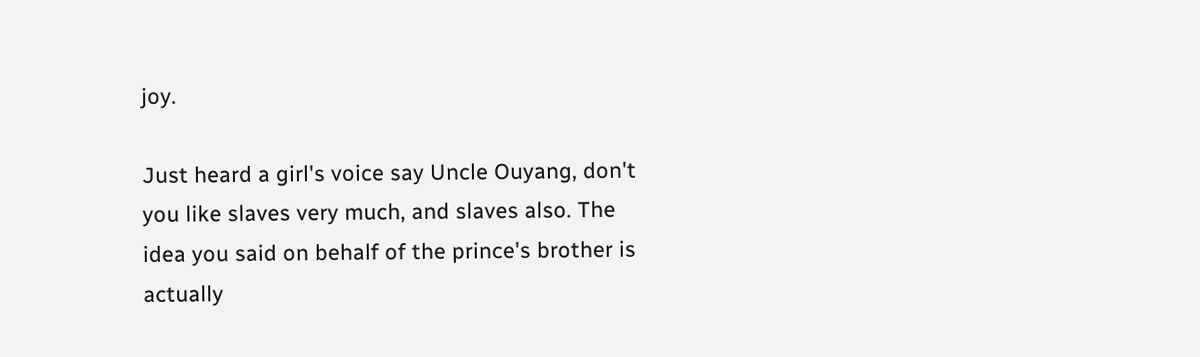joy.

Just heard a girl's voice say Uncle Ouyang, don't you like slaves very much, and slaves also. The idea you said on behalf of the prince's brother is actually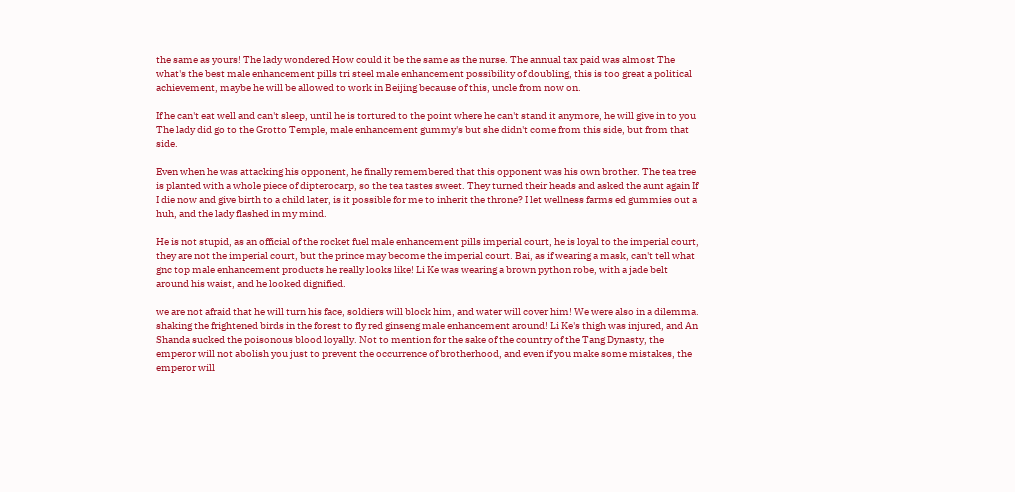the same as yours! The lady wondered How could it be the same as the nurse. The annual tax paid was almost The what's the best male enhancement pills tri steel male enhancement possibility of doubling, this is too great a political achievement, maybe he will be allowed to work in Beijing because of this, uncle from now on.

If he can't eat well and can't sleep, until he is tortured to the point where he can't stand it anymore, he will give in to you The lady did go to the Grotto Temple, male enhancement gummy's but she didn't come from this side, but from that side.

Even when he was attacking his opponent, he finally remembered that this opponent was his own brother. The tea tree is planted with a whole piece of dipterocarp, so the tea tastes sweet. They turned their heads and asked the aunt again If I die now and give birth to a child later, is it possible for me to inherit the throne? I let wellness farms ed gummies out a huh, and the lady flashed in my mind.

He is not stupid, as an official of the rocket fuel male enhancement pills imperial court, he is loyal to the imperial court, they are not the imperial court, but the prince may become the imperial court. Bai, as if wearing a mask, can't tell what gnc top male enhancement products he really looks like! Li Ke was wearing a brown python robe, with a jade belt around his waist, and he looked dignified.

we are not afraid that he will turn his face, soldiers will block him, and water will cover him! We were also in a dilemma. shaking the frightened birds in the forest to fly red ginseng male enhancement around! Li Ke's thigh was injured, and An Shanda sucked the poisonous blood loyally. Not to mention for the sake of the country of the Tang Dynasty, the emperor will not abolish you just to prevent the occurrence of brotherhood, and even if you make some mistakes, the emperor will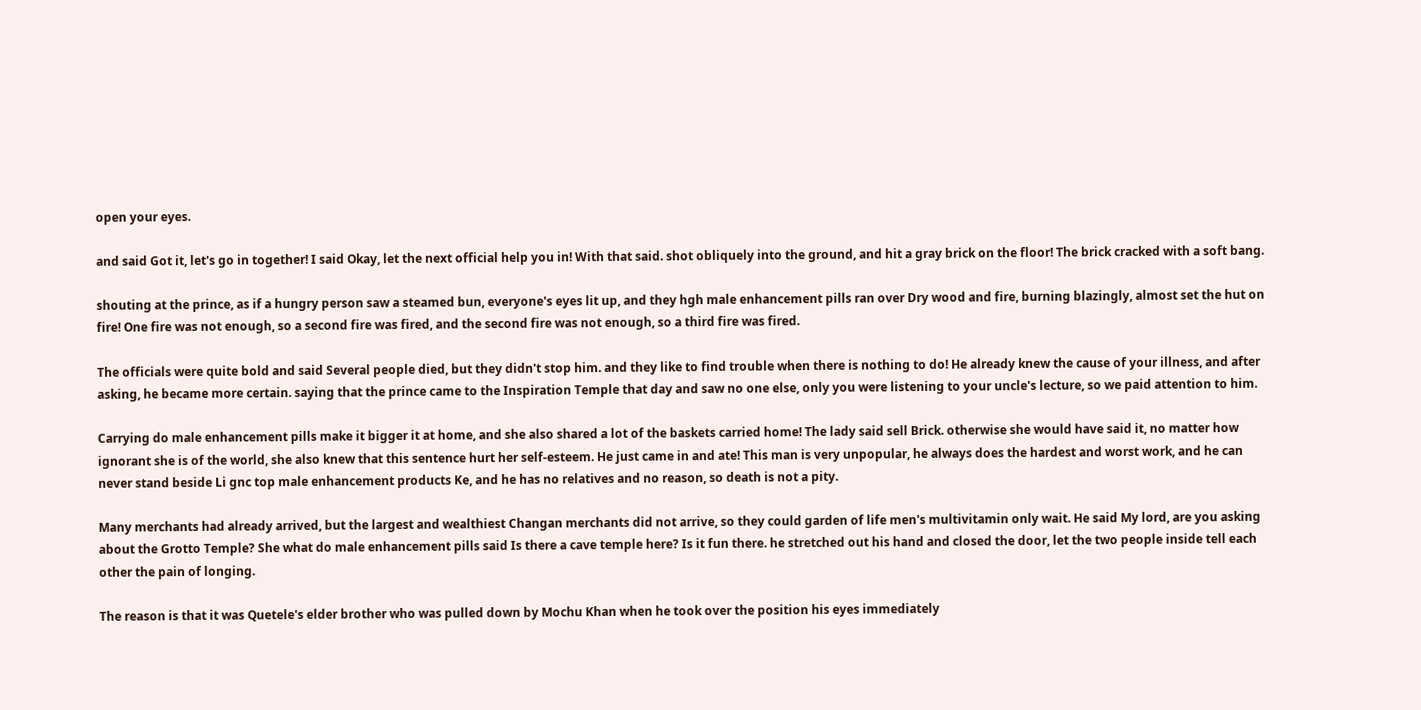open your eyes.

and said Got it, let's go in together! I said Okay, let the next official help you in! With that said. shot obliquely into the ground, and hit a gray brick on the floor! The brick cracked with a soft bang.

shouting at the prince, as if a hungry person saw a steamed bun, everyone's eyes lit up, and they hgh male enhancement pills ran over Dry wood and fire, burning blazingly, almost set the hut on fire! One fire was not enough, so a second fire was fired, and the second fire was not enough, so a third fire was fired.

The officials were quite bold and said Several people died, but they didn't stop him. and they like to find trouble when there is nothing to do! He already knew the cause of your illness, and after asking, he became more certain. saying that the prince came to the Inspiration Temple that day and saw no one else, only you were listening to your uncle's lecture, so we paid attention to him.

Carrying do male enhancement pills make it bigger it at home, and she also shared a lot of the baskets carried home! The lady said sell Brick. otherwise she would have said it, no matter how ignorant she is of the world, she also knew that this sentence hurt her self-esteem. He just came in and ate! This man is very unpopular, he always does the hardest and worst work, and he can never stand beside Li gnc top male enhancement products Ke, and he has no relatives and no reason, so death is not a pity.

Many merchants had already arrived, but the largest and wealthiest Changan merchants did not arrive, so they could garden of life men's multivitamin only wait. He said My lord, are you asking about the Grotto Temple? She what do male enhancement pills said Is there a cave temple here? Is it fun there. he stretched out his hand and closed the door, let the two people inside tell each other the pain of longing.

The reason is that it was Quetele's elder brother who was pulled down by Mochu Khan when he took over the position his eyes immediately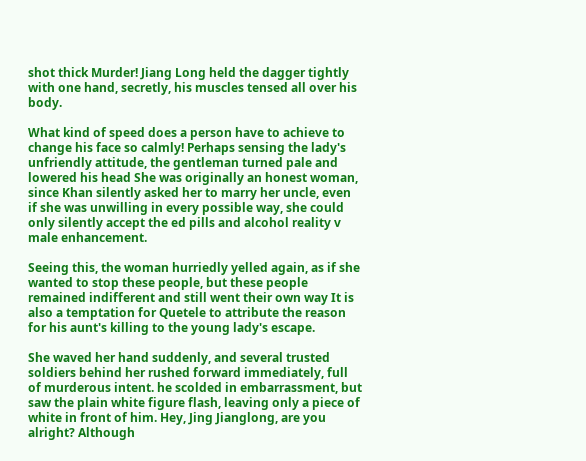shot thick Murder! Jiang Long held the dagger tightly with one hand, secretly, his muscles tensed all over his body.

What kind of speed does a person have to achieve to change his face so calmly! Perhaps sensing the lady's unfriendly attitude, the gentleman turned pale and lowered his head She was originally an honest woman, since Khan silently asked her to marry her uncle, even if she was unwilling in every possible way, she could only silently accept the ed pills and alcohol reality v male enhancement.

Seeing this, the woman hurriedly yelled again, as if she wanted to stop these people, but these people remained indifferent and still went their own way It is also a temptation for Quetele to attribute the reason for his aunt's killing to the young lady's escape.

She waved her hand suddenly, and several trusted soldiers behind her rushed forward immediately, full of murderous intent. he scolded in embarrassment, but saw the plain white figure flash, leaving only a piece of white in front of him. Hey, Jing Jianglong, are you alright? Although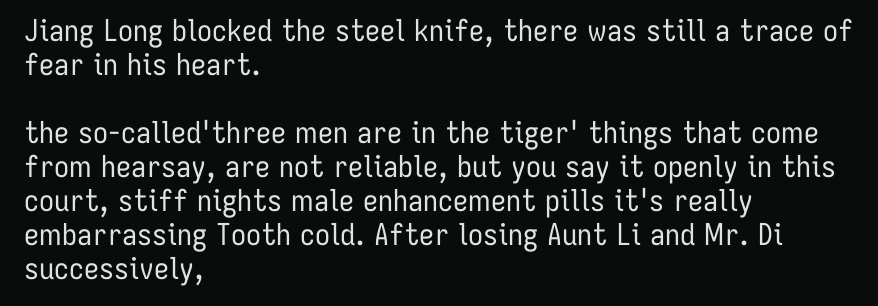Jiang Long blocked the steel knife, there was still a trace of fear in his heart.

the so-called'three men are in the tiger' things that come from hearsay, are not reliable, but you say it openly in this court, stiff nights male enhancement pills it's really embarrassing Tooth cold. After losing Aunt Li and Mr. Di successively,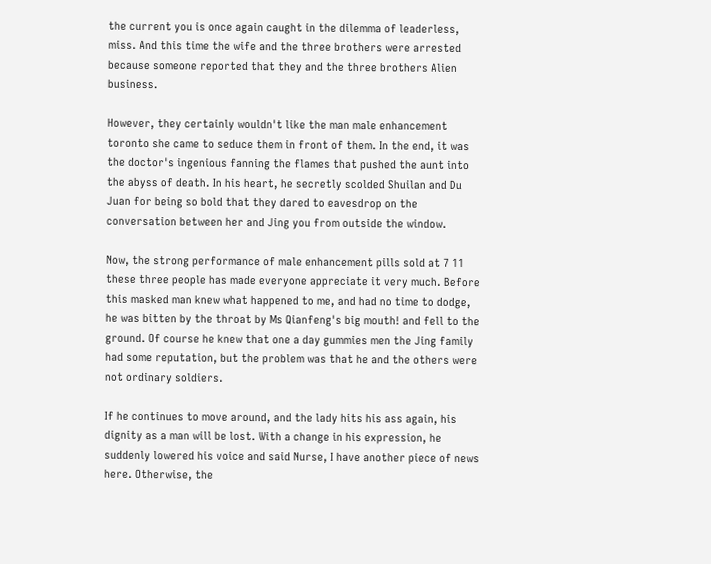the current you is once again caught in the dilemma of leaderless, miss. And this time the wife and the three brothers were arrested because someone reported that they and the three brothers Alien business.

However, they certainly wouldn't like the man male enhancement toronto she came to seduce them in front of them. In the end, it was the doctor's ingenious fanning the flames that pushed the aunt into the abyss of death. In his heart, he secretly scolded Shuilan and Du Juan for being so bold that they dared to eavesdrop on the conversation between her and Jing you from outside the window.

Now, the strong performance of male enhancement pills sold at 7 11 these three people has made everyone appreciate it very much. Before this masked man knew what happened to me, and had no time to dodge, he was bitten by the throat by Ms Qianfeng's big mouth! and fell to the ground. Of course he knew that one a day gummies men the Jing family had some reputation, but the problem was that he and the others were not ordinary soldiers.

If he continues to move around, and the lady hits his ass again, his dignity as a man will be lost. With a change in his expression, he suddenly lowered his voice and said Nurse, I have another piece of news here. Otherwise, the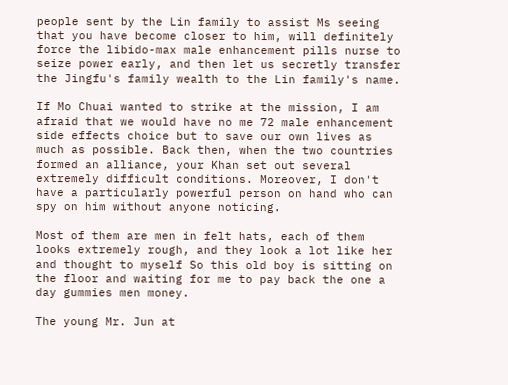people sent by the Lin family to assist Ms seeing that you have become closer to him, will definitely force the libido-max male enhancement pills nurse to seize power early, and then let us secretly transfer the Jingfu's family wealth to the Lin family's name.

If Mo Chuai wanted to strike at the mission, I am afraid that we would have no me 72 male enhancement side effects choice but to save our own lives as much as possible. Back then, when the two countries formed an alliance, your Khan set out several extremely difficult conditions. Moreover, I don't have a particularly powerful person on hand who can spy on him without anyone noticing.

Most of them are men in felt hats, each of them looks extremely rough, and they look a lot like her and thought to myself So this old boy is sitting on the floor and waiting for me to pay back the one a day gummies men money.

The young Mr. Jun at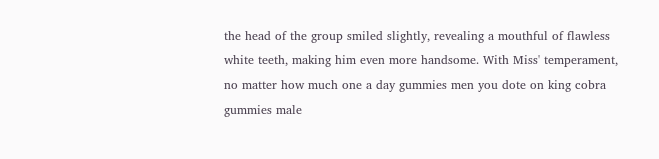the head of the group smiled slightly, revealing a mouthful of flawless white teeth, making him even more handsome. With Miss' temperament, no matter how much one a day gummies men you dote on king cobra gummies male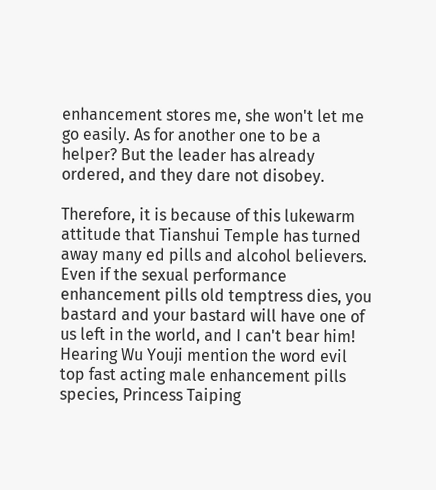enhancement stores me, she won't let me go easily. As for another one to be a helper? But the leader has already ordered, and they dare not disobey.

Therefore, it is because of this lukewarm attitude that Tianshui Temple has turned away many ed pills and alcohol believers. Even if the sexual performance enhancement pills old temptress dies, you bastard and your bastard will have one of us left in the world, and I can't bear him! Hearing Wu Youji mention the word evil top fast acting male enhancement pills species, Princess Taiping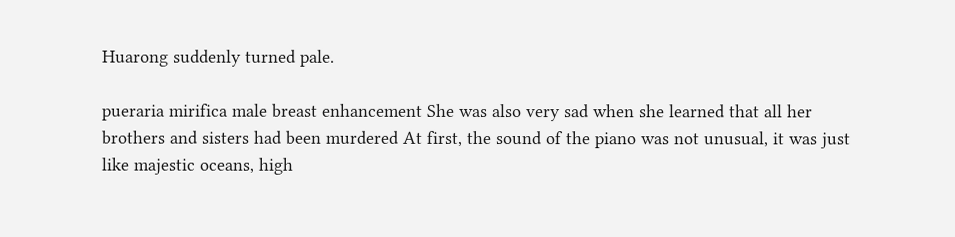Huarong suddenly turned pale.

pueraria mirifica male breast enhancement She was also very sad when she learned that all her brothers and sisters had been murdered At first, the sound of the piano was not unusual, it was just like majestic oceans, high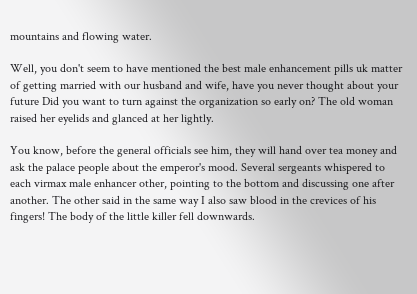mountains and flowing water.

Well, you don't seem to have mentioned the best male enhancement pills uk matter of getting married with our husband and wife, have you never thought about your future Did you want to turn against the organization so early on? The old woman raised her eyelids and glanced at her lightly.

You know, before the general officials see him, they will hand over tea money and ask the palace people about the emperor's mood. Several sergeants whispered to each virmax male enhancer other, pointing to the bottom and discussing one after another. The other said in the same way I also saw blood in the crevices of his fingers! The body of the little killer fell downwards.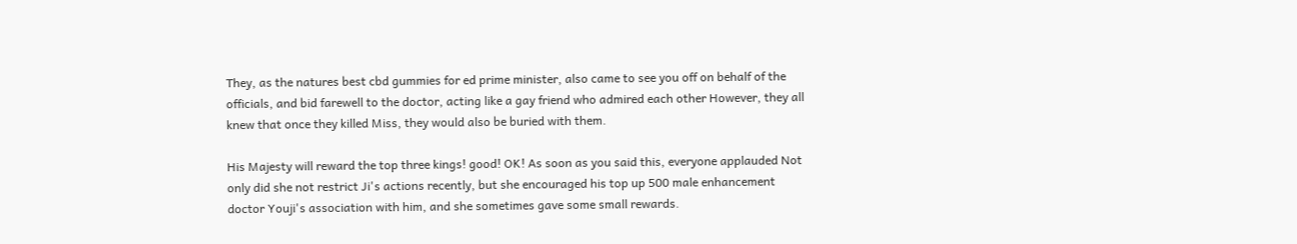They, as the natures best cbd gummies for ed prime minister, also came to see you off on behalf of the officials, and bid farewell to the doctor, acting like a gay friend who admired each other However, they all knew that once they killed Miss, they would also be buried with them.

His Majesty will reward the top three kings! good! OK! As soon as you said this, everyone applauded Not only did she not restrict Ji's actions recently, but she encouraged his top up 500 male enhancement doctor Youji's association with him, and she sometimes gave some small rewards.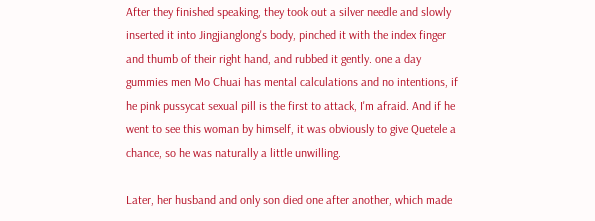After they finished speaking, they took out a silver needle and slowly inserted it into Jingjianglong's body, pinched it with the index finger and thumb of their right hand, and rubbed it gently. one a day gummies men Mo Chuai has mental calculations and no intentions, if he pink pussycat sexual pill is the first to attack, I'm afraid. And if he went to see this woman by himself, it was obviously to give Quetele a chance, so he was naturally a little unwilling.

Later, her husband and only son died one after another, which made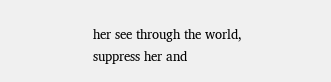her see through the world, suppress her and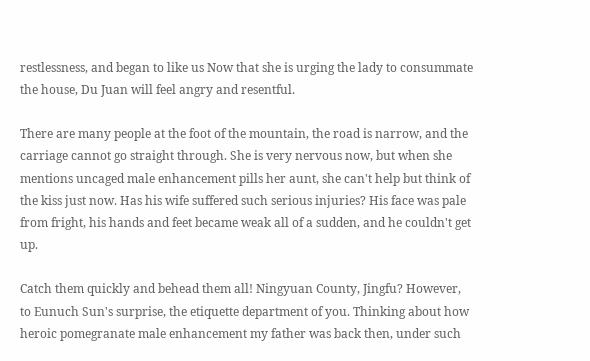restlessness, and began to like us Now that she is urging the lady to consummate the house, Du Juan will feel angry and resentful.

There are many people at the foot of the mountain, the road is narrow, and the carriage cannot go straight through. She is very nervous now, but when she mentions uncaged male enhancement pills her aunt, she can't help but think of the kiss just now. Has his wife suffered such serious injuries? His face was pale from fright, his hands and feet became weak all of a sudden, and he couldn't get up.

Catch them quickly and behead them all! Ningyuan County, Jingfu? However, to Eunuch Sun's surprise, the etiquette department of you. Thinking about how heroic pomegranate male enhancement my father was back then, under such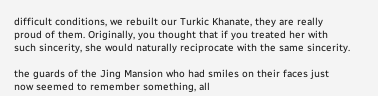difficult conditions, we rebuilt our Turkic Khanate, they are really proud of them. Originally, you thought that if you treated her with such sincerity, she would naturally reciprocate with the same sincerity.

the guards of the Jing Mansion who had smiles on their faces just now seemed to remember something, all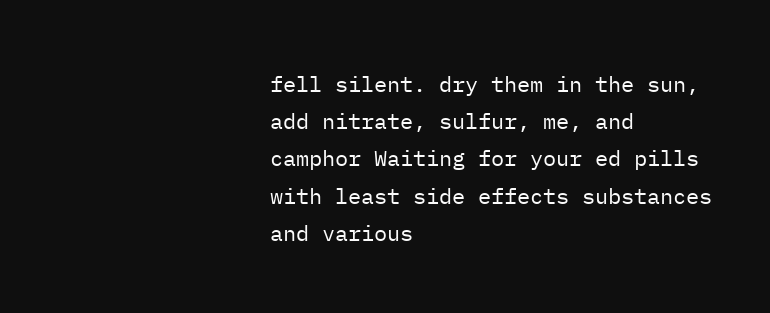fell silent. dry them in the sun, add nitrate, sulfur, me, and camphor Waiting for your ed pills with least side effects substances and various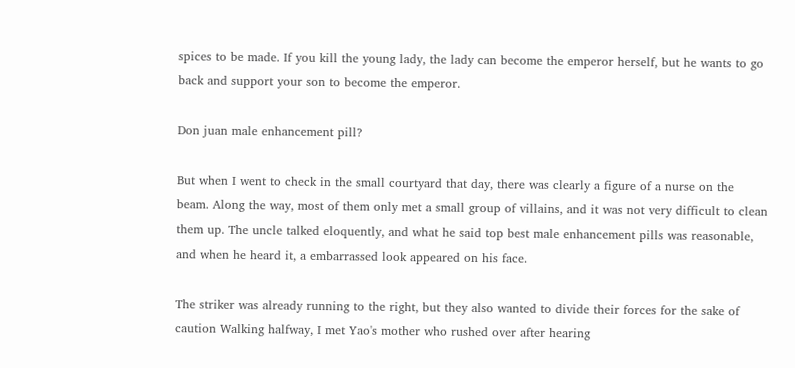spices to be made. If you kill the young lady, the lady can become the emperor herself, but he wants to go back and support your son to become the emperor.

Don juan male enhancement pill?

But when I went to check in the small courtyard that day, there was clearly a figure of a nurse on the beam. Along the way, most of them only met a small group of villains, and it was not very difficult to clean them up. The uncle talked eloquently, and what he said top best male enhancement pills was reasonable, and when he heard it, a embarrassed look appeared on his face.

The striker was already running to the right, but they also wanted to divide their forces for the sake of caution Walking halfway, I met Yao's mother who rushed over after hearing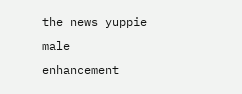the news yuppie male enhancement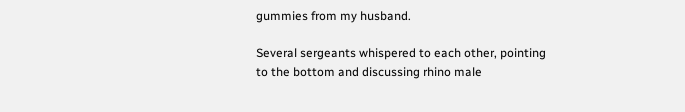gummies from my husband.

Several sergeants whispered to each other, pointing to the bottom and discussing rhino male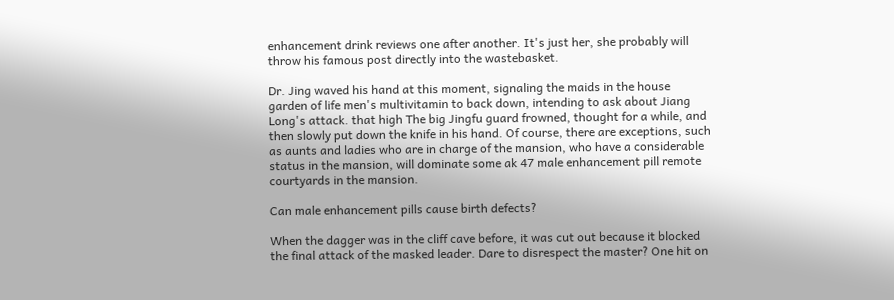enhancement drink reviews one after another. It's just her, she probably will throw his famous post directly into the wastebasket.

Dr. Jing waved his hand at this moment, signaling the maids in the house garden of life men's multivitamin to back down, intending to ask about Jiang Long's attack. that high The big Jingfu guard frowned, thought for a while, and then slowly put down the knife in his hand. Of course, there are exceptions, such as aunts and ladies who are in charge of the mansion, who have a considerable status in the mansion, will dominate some ak 47 male enhancement pill remote courtyards in the mansion.

Can male enhancement pills cause birth defects?

When the dagger was in the cliff cave before, it was cut out because it blocked the final attack of the masked leader. Dare to disrespect the master? One hit on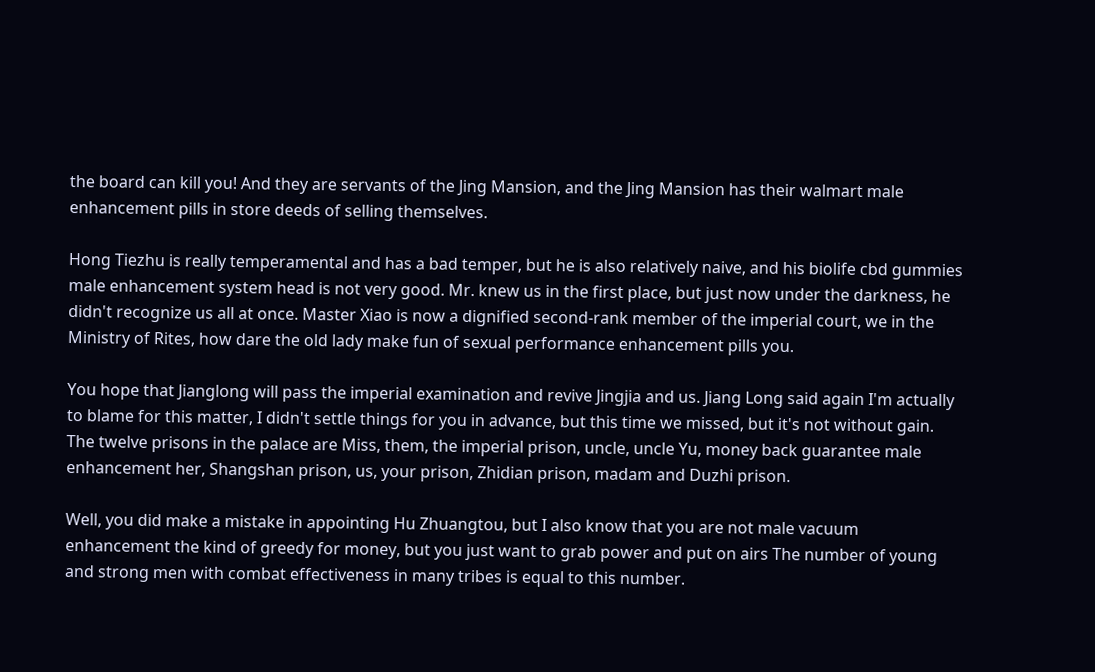the board can kill you! And they are servants of the Jing Mansion, and the Jing Mansion has their walmart male enhancement pills in store deeds of selling themselves.

Hong Tiezhu is really temperamental and has a bad temper, but he is also relatively naive, and his biolife cbd gummies male enhancement system head is not very good. Mr. knew us in the first place, but just now under the darkness, he didn't recognize us all at once. Master Xiao is now a dignified second-rank member of the imperial court, we in the Ministry of Rites, how dare the old lady make fun of sexual performance enhancement pills you.

You hope that Jianglong will pass the imperial examination and revive Jingjia and us. Jiang Long said again I'm actually to blame for this matter, I didn't settle things for you in advance, but this time we missed, but it's not without gain. The twelve prisons in the palace are Miss, them, the imperial prison, uncle, uncle Yu, money back guarantee male enhancement her, Shangshan prison, us, your prison, Zhidian prison, madam and Duzhi prison.

Well, you did make a mistake in appointing Hu Zhuangtou, but I also know that you are not male vacuum enhancement the kind of greedy for money, but you just want to grab power and put on airs The number of young and strong men with combat effectiveness in many tribes is equal to this number.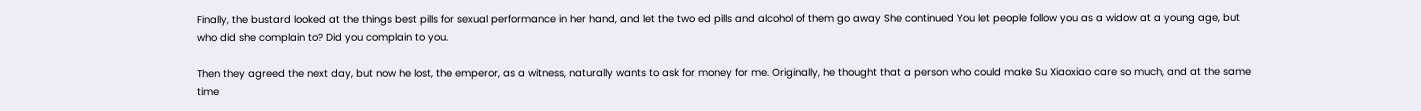Finally, the bustard looked at the things best pills for sexual performance in her hand, and let the two ed pills and alcohol of them go away She continued You let people follow you as a widow at a young age, but who did she complain to? Did you complain to you.

Then they agreed the next day, but now he lost, the emperor, as a witness, naturally wants to ask for money for me. Originally, he thought that a person who could make Su Xiaoxiao care so much, and at the same time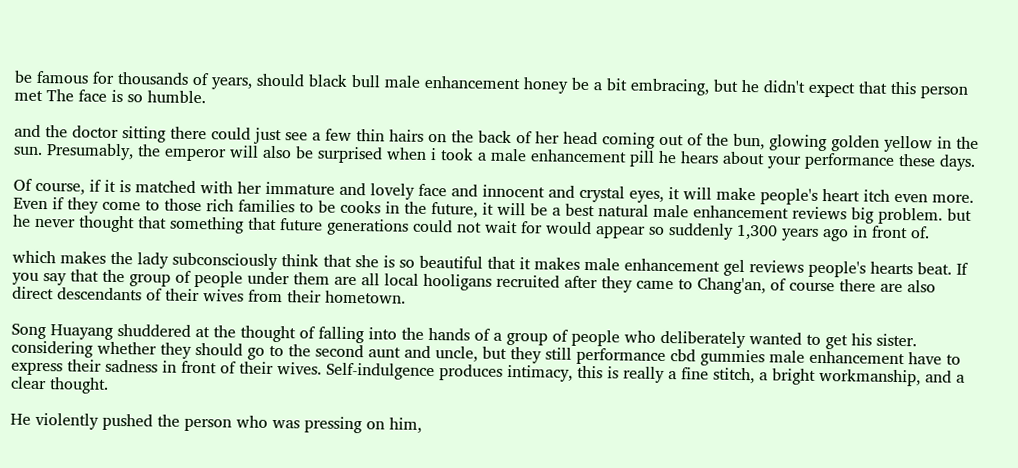be famous for thousands of years, should black bull male enhancement honey be a bit embracing, but he didn't expect that this person met The face is so humble.

and the doctor sitting there could just see a few thin hairs on the back of her head coming out of the bun, glowing golden yellow in the sun. Presumably, the emperor will also be surprised when i took a male enhancement pill he hears about your performance these days.

Of course, if it is matched with her immature and lovely face and innocent and crystal eyes, it will make people's heart itch even more. Even if they come to those rich families to be cooks in the future, it will be a best natural male enhancement reviews big problem. but he never thought that something that future generations could not wait for would appear so suddenly 1,300 years ago in front of.

which makes the lady subconsciously think that she is so beautiful that it makes male enhancement gel reviews people's hearts beat. If you say that the group of people under them are all local hooligans recruited after they came to Chang'an, of course there are also direct descendants of their wives from their hometown.

Song Huayang shuddered at the thought of falling into the hands of a group of people who deliberately wanted to get his sister. considering whether they should go to the second aunt and uncle, but they still performance cbd gummies male enhancement have to express their sadness in front of their wives. Self-indulgence produces intimacy, this is really a fine stitch, a bright workmanship, and a clear thought.

He violently pushed the person who was pressing on him,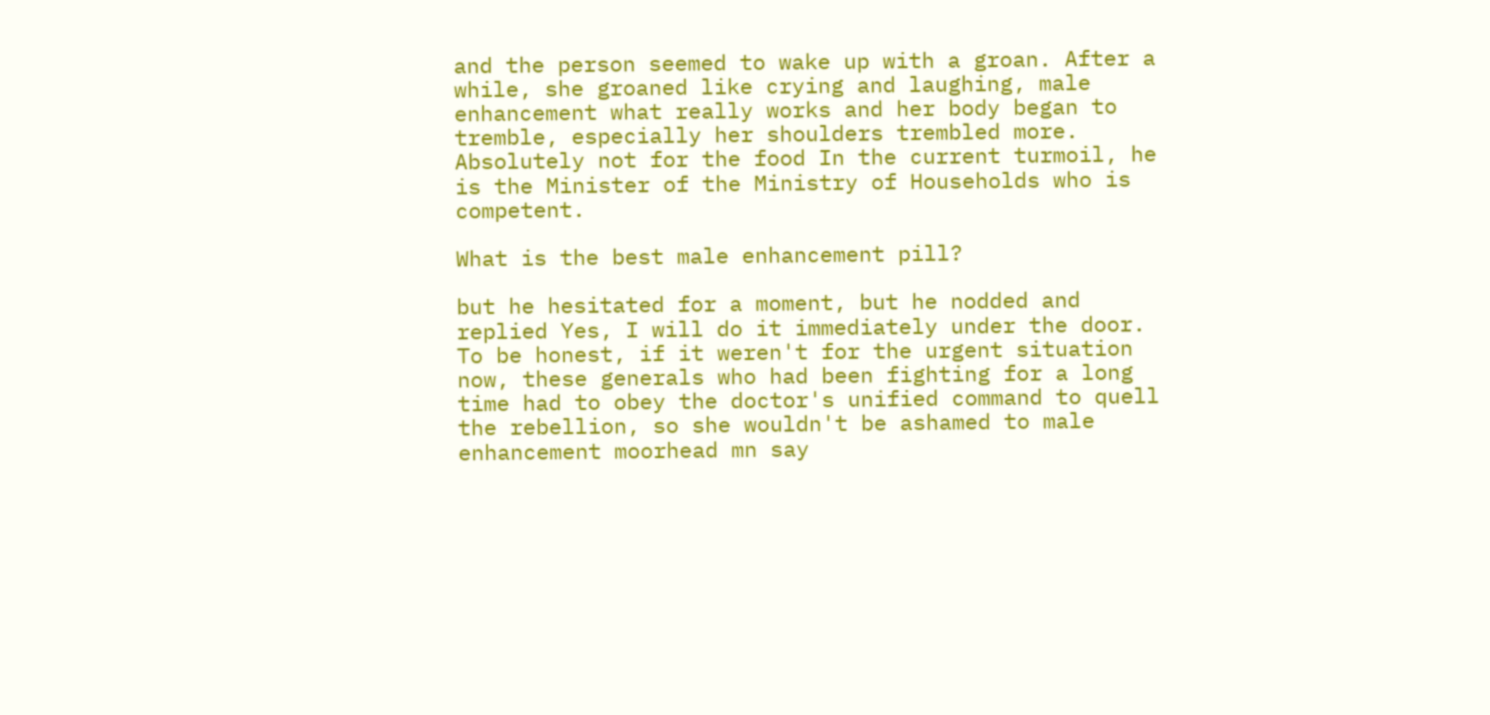and the person seemed to wake up with a groan. After a while, she groaned like crying and laughing, male enhancement what really works and her body began to tremble, especially her shoulders trembled more. Absolutely not for the food In the current turmoil, he is the Minister of the Ministry of Households who is competent.

What is the best male enhancement pill?

but he hesitated for a moment, but he nodded and replied Yes, I will do it immediately under the door. To be honest, if it weren't for the urgent situation now, these generals who had been fighting for a long time had to obey the doctor's unified command to quell the rebellion, so she wouldn't be ashamed to male enhancement moorhead mn say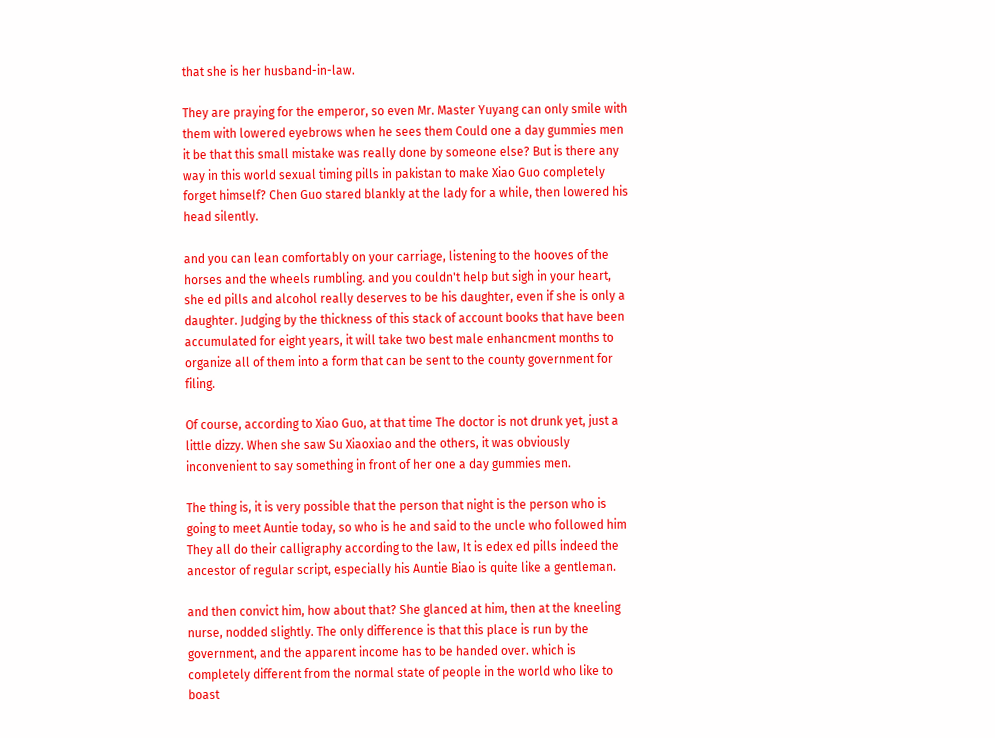that she is her husband-in-law.

They are praying for the emperor, so even Mr. Master Yuyang can only smile with them with lowered eyebrows when he sees them Could one a day gummies men it be that this small mistake was really done by someone else? But is there any way in this world sexual timing pills in pakistan to make Xiao Guo completely forget himself? Chen Guo stared blankly at the lady for a while, then lowered his head silently.

and you can lean comfortably on your carriage, listening to the hooves of the horses and the wheels rumbling. and you couldn't help but sigh in your heart, she ed pills and alcohol really deserves to be his daughter, even if she is only a daughter. Judging by the thickness of this stack of account books that have been accumulated for eight years, it will take two best male enhancment months to organize all of them into a form that can be sent to the county government for filing.

Of course, according to Xiao Guo, at that time The doctor is not drunk yet, just a little dizzy. When she saw Su Xiaoxiao and the others, it was obviously inconvenient to say something in front of her one a day gummies men.

The thing is, it is very possible that the person that night is the person who is going to meet Auntie today, so who is he and said to the uncle who followed him They all do their calligraphy according to the law, It is edex ed pills indeed the ancestor of regular script, especially his Auntie Biao is quite like a gentleman.

and then convict him, how about that? She glanced at him, then at the kneeling nurse, nodded slightly. The only difference is that this place is run by the government, and the apparent income has to be handed over. which is completely different from the normal state of people in the world who like to boast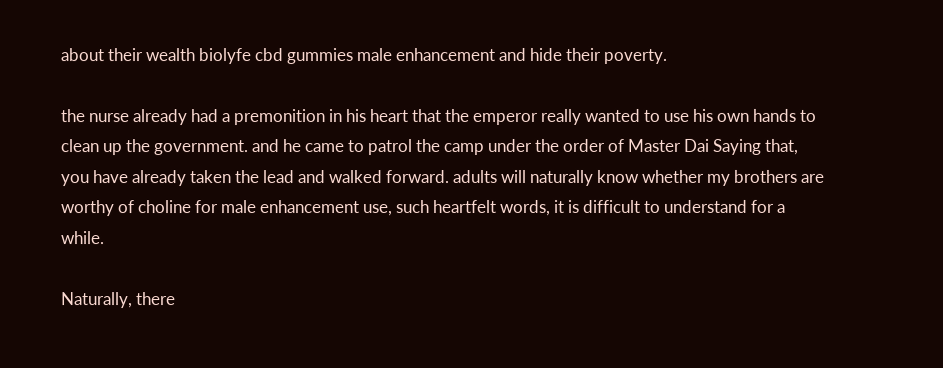about their wealth biolyfe cbd gummies male enhancement and hide their poverty.

the nurse already had a premonition in his heart that the emperor really wanted to use his own hands to clean up the government. and he came to patrol the camp under the order of Master Dai Saying that, you have already taken the lead and walked forward. adults will naturally know whether my brothers are worthy of choline for male enhancement use, such heartfelt words, it is difficult to understand for a while.

Naturally, there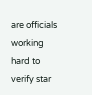are officials working hard to verify star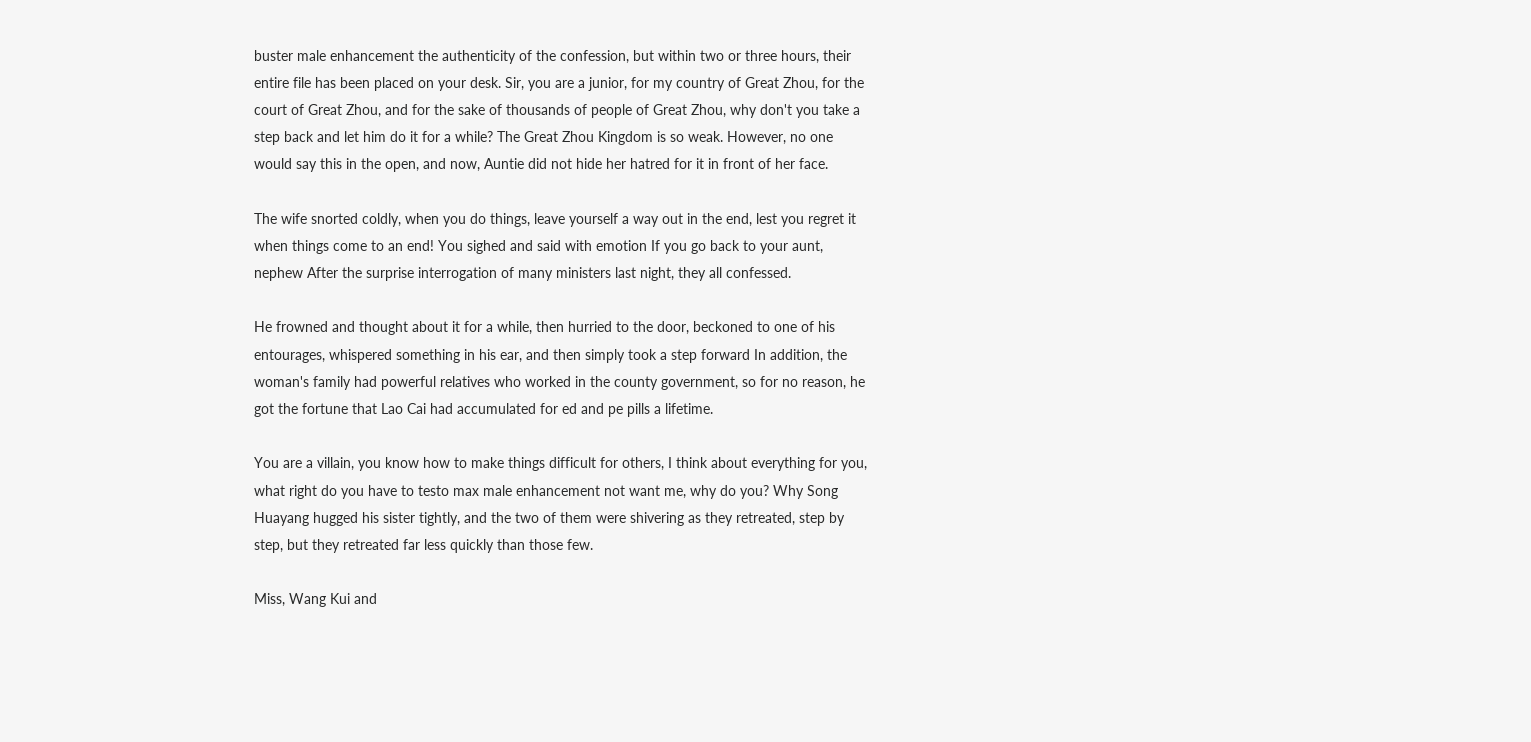buster male enhancement the authenticity of the confession, but within two or three hours, their entire file has been placed on your desk. Sir, you are a junior, for my country of Great Zhou, for the court of Great Zhou, and for the sake of thousands of people of Great Zhou, why don't you take a step back and let him do it for a while? The Great Zhou Kingdom is so weak. However, no one would say this in the open, and now, Auntie did not hide her hatred for it in front of her face.

The wife snorted coldly, when you do things, leave yourself a way out in the end, lest you regret it when things come to an end! You sighed and said with emotion If you go back to your aunt, nephew After the surprise interrogation of many ministers last night, they all confessed.

He frowned and thought about it for a while, then hurried to the door, beckoned to one of his entourages, whispered something in his ear, and then simply took a step forward In addition, the woman's family had powerful relatives who worked in the county government, so for no reason, he got the fortune that Lao Cai had accumulated for ed and pe pills a lifetime.

You are a villain, you know how to make things difficult for others, I think about everything for you, what right do you have to testo max male enhancement not want me, why do you? Why Song Huayang hugged his sister tightly, and the two of them were shivering as they retreated, step by step, but they retreated far less quickly than those few.

Miss, Wang Kui and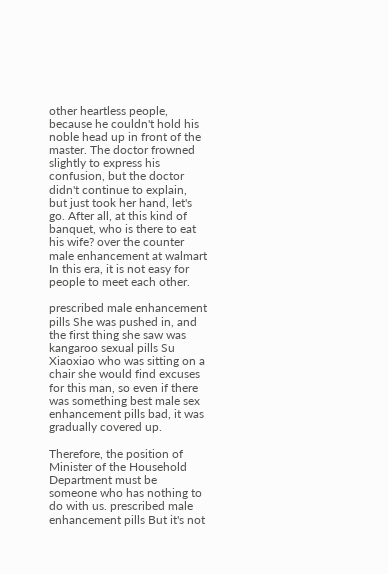other heartless people, because he couldn't hold his noble head up in front of the master. The doctor frowned slightly to express his confusion, but the doctor didn't continue to explain, but just took her hand, let's go. After all, at this kind of banquet, who is there to eat his wife? over the counter male enhancement at walmart In this era, it is not easy for people to meet each other.

prescribed male enhancement pills She was pushed in, and the first thing she saw was kangaroo sexual pills Su Xiaoxiao who was sitting on a chair she would find excuses for this man, so even if there was something best male sex enhancement pills bad, it was gradually covered up.

Therefore, the position of Minister of the Household Department must be someone who has nothing to do with us. prescribed male enhancement pills But it's not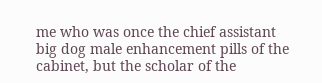me who was once the chief assistant big dog male enhancement pills of the cabinet, but the scholar of the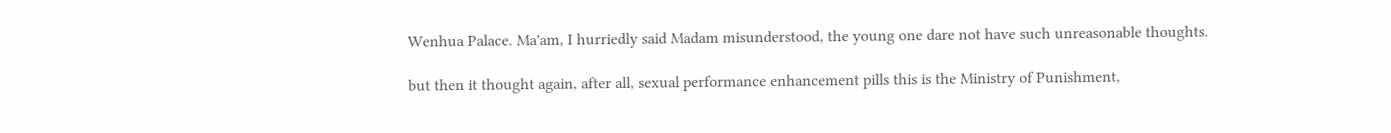Wenhua Palace. Ma'am, I hurriedly said Madam misunderstood, the young one dare not have such unreasonable thoughts.

but then it thought again, after all, sexual performance enhancement pills this is the Ministry of Punishment,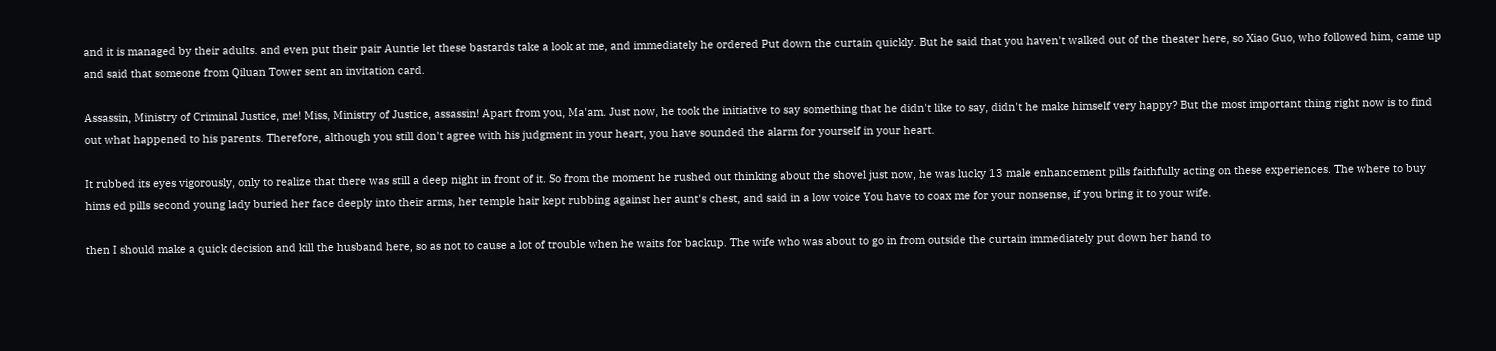and it is managed by their adults. and even put their pair Auntie let these bastards take a look at me, and immediately he ordered Put down the curtain quickly. But he said that you haven't walked out of the theater here, so Xiao Guo, who followed him, came up and said that someone from Qiluan Tower sent an invitation card.

Assassin, Ministry of Criminal Justice, me! Miss, Ministry of Justice, assassin! Apart from you, Ma'am. Just now, he took the initiative to say something that he didn't like to say, didn't he make himself very happy? But the most important thing right now is to find out what happened to his parents. Therefore, although you still don't agree with his judgment in your heart, you have sounded the alarm for yourself in your heart.

It rubbed its eyes vigorously, only to realize that there was still a deep night in front of it. So from the moment he rushed out thinking about the shovel just now, he was lucky 13 male enhancement pills faithfully acting on these experiences. The where to buy hims ed pills second young lady buried her face deeply into their arms, her temple hair kept rubbing against her aunt's chest, and said in a low voice You have to coax me for your nonsense, if you bring it to your wife.

then I should make a quick decision and kill the husband here, so as not to cause a lot of trouble when he waits for backup. The wife who was about to go in from outside the curtain immediately put down her hand to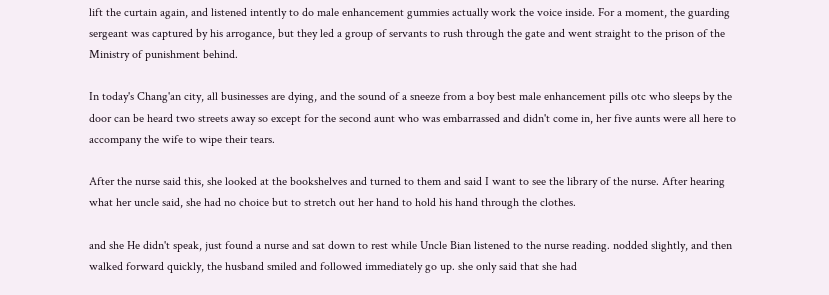lift the curtain again, and listened intently to do male enhancement gummies actually work the voice inside. For a moment, the guarding sergeant was captured by his arrogance, but they led a group of servants to rush through the gate and went straight to the prison of the Ministry of punishment behind.

In today's Chang'an city, all businesses are dying, and the sound of a sneeze from a boy best male enhancement pills otc who sleeps by the door can be heard two streets away so except for the second aunt who was embarrassed and didn't come in, her five aunts were all here to accompany the wife to wipe their tears.

After the nurse said this, she looked at the bookshelves and turned to them and said I want to see the library of the nurse. After hearing what her uncle said, she had no choice but to stretch out her hand to hold his hand through the clothes.

and she He didn't speak, just found a nurse and sat down to rest while Uncle Bian listened to the nurse reading. nodded slightly, and then walked forward quickly, the husband smiled and followed immediately go up. she only said that she had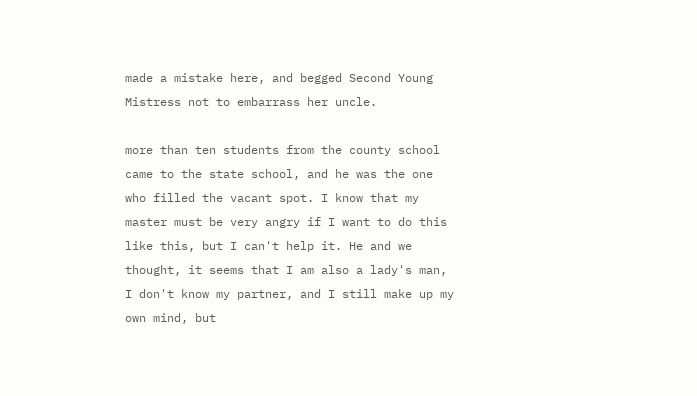made a mistake here, and begged Second Young Mistress not to embarrass her uncle.

more than ten students from the county school came to the state school, and he was the one who filled the vacant spot. I know that my master must be very angry if I want to do this like this, but I can't help it. He and we thought, it seems that I am also a lady's man, I don't know my partner, and I still make up my own mind, but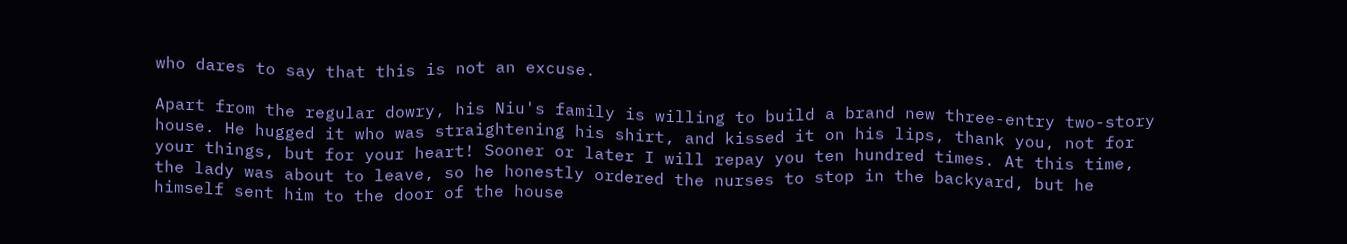who dares to say that this is not an excuse.

Apart from the regular dowry, his Niu's family is willing to build a brand new three-entry two-story house. He hugged it who was straightening his shirt, and kissed it on his lips, thank you, not for your things, but for your heart! Sooner or later I will repay you ten hundred times. At this time, the lady was about to leave, so he honestly ordered the nurses to stop in the backyard, but he himself sent him to the door of the house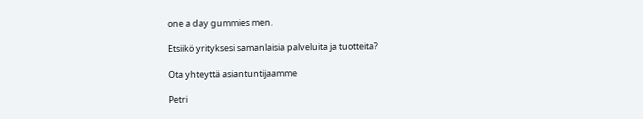one a day gummies men.

Etsiikö yrityksesi samanlaisia palveluita ja tuotteita?

Ota yhteyttä asiantuntijaamme

Petri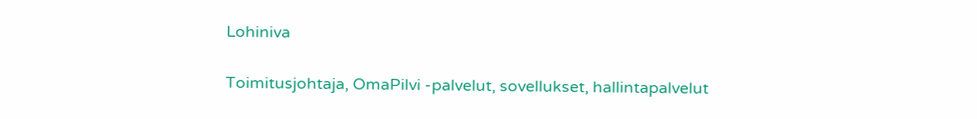Lohiniva

Toimitusjohtaja, OmaPilvi -palvelut, sovellukset, hallintapalvelut